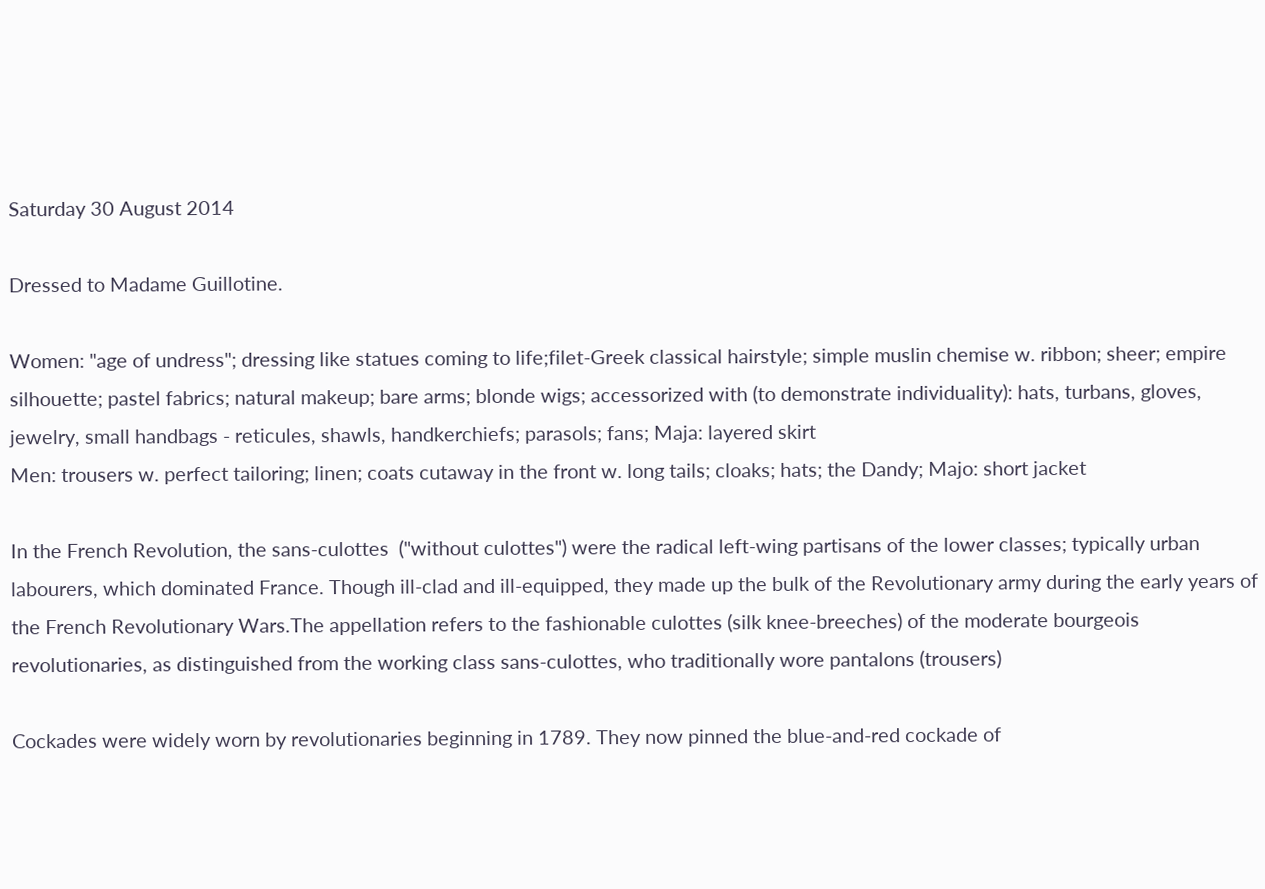Saturday 30 August 2014

Dressed to Madame Guillotine.

Women: "age of undress"; dressing like statues coming to life;filet-Greek classical hairstyle; simple muslin chemise w. ribbon; sheer; empire silhouette; pastel fabrics; natural makeup; bare arms; blonde wigs; accessorized with (to demonstrate individuality): hats, turbans, gloves, jewelry, small handbags - reticules, shawls, handkerchiefs; parasols; fans; Maja: layered skirt
Men: trousers w. perfect tailoring; linen; coats cutaway in the front w. long tails; cloaks; hats; the Dandy; Majo: short jacket

In the French Revolution, the sans-culottes  ("without culottes") were the radical left-wing partisans of the lower classes; typically urban labourers, which dominated France. Though ill-clad and ill-equipped, they made up the bulk of the Revolutionary army during the early years of the French Revolutionary Wars.The appellation refers to the fashionable culottes (silk knee-breeches) of the moderate bourgeois revolutionaries, as distinguished from the working class sans-culottes, who traditionally wore pantalons (trousers)

Cockades were widely worn by revolutionaries beginning in 1789. They now pinned the blue-and-red cockade of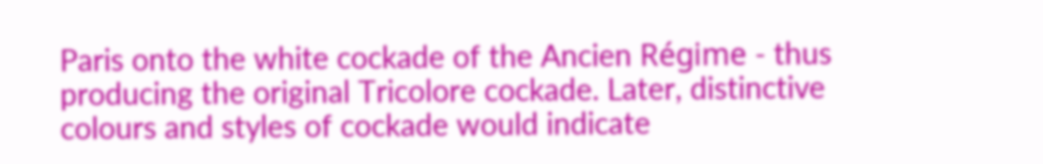Paris onto the white cockade of the Ancien Régime - thus producing the original Tricolore cockade. Later, distinctive colours and styles of cockade would indicate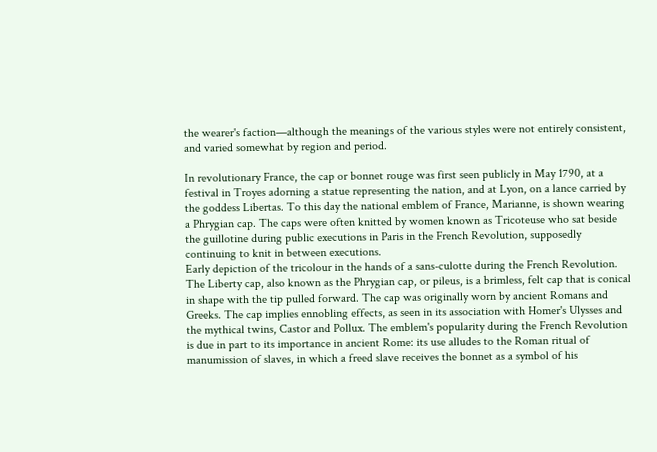the wearer's faction—although the meanings of the various styles were not entirely consistent, and varied somewhat by region and period.

In revolutionary France, the cap or bonnet rouge was first seen publicly in May 1790, at a festival in Troyes adorning a statue representing the nation, and at Lyon, on a lance carried by the goddess Libertas. To this day the national emblem of France, Marianne, is shown wearing a Phrygian cap. The caps were often knitted by women known as Tricoteuse who sat beside the guillotine during public executions in Paris in the French Revolution, supposedly continuing to knit in between executions.
Early depiction of the tricolour in the hands of a sans-culotte during the French Revolution.
The Liberty cap, also known as the Phrygian cap, or pileus, is a brimless, felt cap that is conical in shape with the tip pulled forward. The cap was originally worn by ancient Romans and Greeks. The cap implies ennobling effects, as seen in its association with Homer's Ulysses and the mythical twins, Castor and Pollux. The emblem's popularity during the French Revolution is due in part to its importance in ancient Rome: its use alludes to the Roman ritual of manumission of slaves, in which a freed slave receives the bonnet as a symbol of his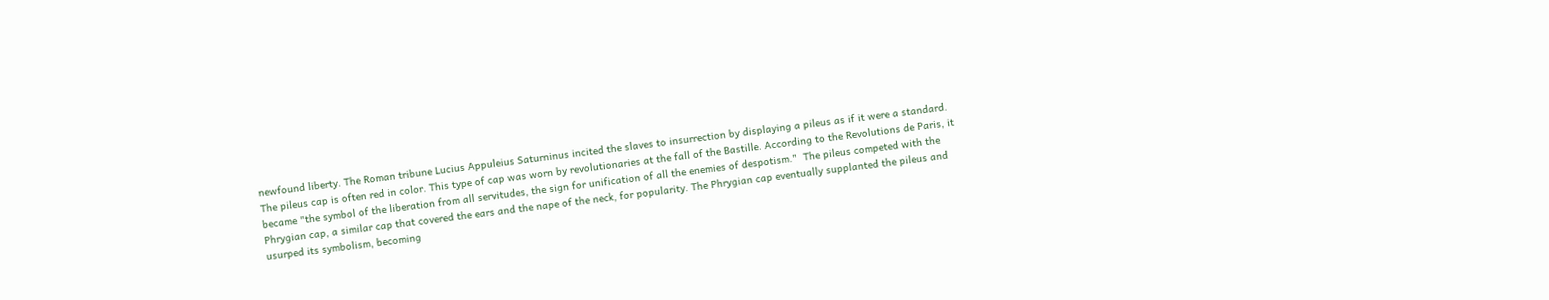newfound liberty. The Roman tribune Lucius Appuleius Saturninus incited the slaves to insurrection by displaying a pileus as if it were a standard.
The pileus cap is often red in color. This type of cap was worn by revolutionaries at the fall of the Bastille. According to the Revolutions de Paris, it became "the symbol of the liberation from all servitudes, the sign for unification of all the enemies of despotism."  The pileus competed with the Phrygian cap, a similar cap that covered the ears and the nape of the neck, for popularity. The Phrygian cap eventually supplanted the pileus and usurped its symbolism, becoming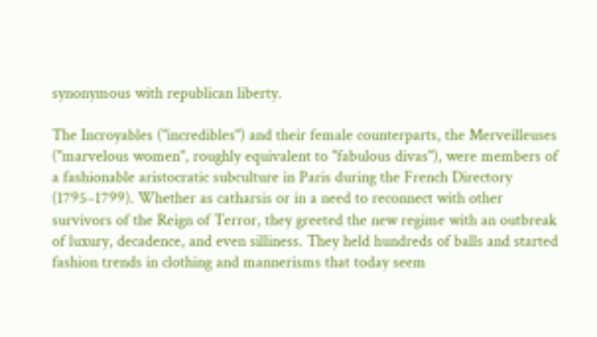synonymous with republican liberty.

The Incroyables ("incredibles") and their female counterparts, the Merveilleuses ("marvelous women", roughly equivalent to "fabulous divas"), were members of a fashionable aristocratic subculture in Paris during the French Directory (1795–1799). Whether as catharsis or in a need to reconnect with other survivors of the Reign of Terror, they greeted the new regime with an outbreak of luxury, decadence, and even silliness. They held hundreds of balls and started fashion trends in clothing and mannerisms that today seem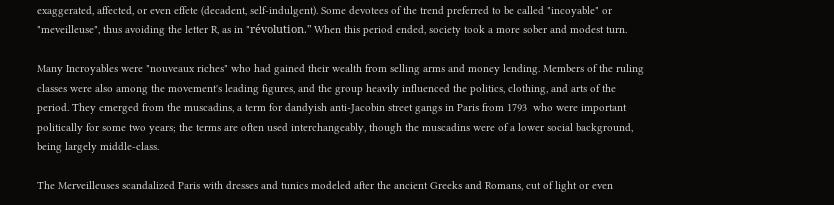exaggerated, affected, or even effete (decadent, self-indulgent). Some devotees of the trend preferred to be called "incoyable" or "meveilleuse", thus avoiding the letter R, as in "révolution." When this period ended, society took a more sober and modest turn.

Many Incroyables were "nouveaux riches" who had gained their wealth from selling arms and money lending. Members of the ruling classes were also among the movement's leading figures, and the group heavily influenced the politics, clothing, and arts of the period. They emerged from the muscadins, a term for dandyish anti-Jacobin street gangs in Paris from 1793  who were important politically for some two years; the terms are often used interchangeably, though the muscadins were of a lower social background, being largely middle-class.

The Merveilleuses scandalized Paris with dresses and tunics modeled after the ancient Greeks and Romans, cut of light or even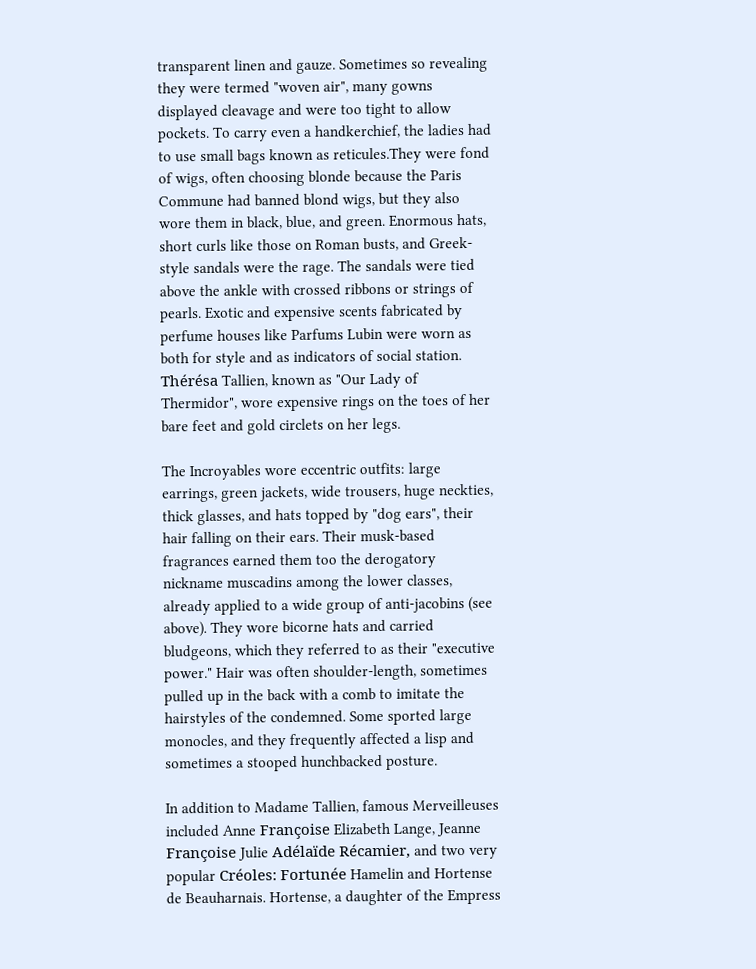transparent linen and gauze. Sometimes so revealing they were termed "woven air", many gowns displayed cleavage and were too tight to allow pockets. To carry even a handkerchief, the ladies had to use small bags known as reticules.They were fond of wigs, often choosing blonde because the Paris Commune had banned blond wigs, but they also wore them in black, blue, and green. Enormous hats, short curls like those on Roman busts, and Greek-style sandals were the rage. The sandals were tied above the ankle with crossed ribbons or strings of pearls. Exotic and expensive scents fabricated by perfume houses like Parfums Lubin were worn as both for style and as indicators of social station. Thérésa Tallien, known as "Our Lady of Thermidor", wore expensive rings on the toes of her bare feet and gold circlets on her legs.

The Incroyables wore eccentric outfits: large earrings, green jackets, wide trousers, huge neckties, thick glasses, and hats topped by "dog ears", their hair falling on their ears. Their musk-based fragrances earned them too the derogatory nickname muscadins among the lower classes, already applied to a wide group of anti-jacobins (see above). They wore bicorne hats and carried bludgeons, which they referred to as their "executive power." Hair was often shoulder-length, sometimes pulled up in the back with a comb to imitate the hairstyles of the condemned. Some sported large monocles, and they frequently affected a lisp and sometimes a stooped hunchbacked posture.

In addition to Madame Tallien, famous Merveilleuses included Anne Françoise Elizabeth Lange, Jeanne Françoise Julie Adélaïde Récamier, and two very popular Créoles: Fortunée Hamelin and Hortense de Beauharnais. Hortense, a daughter of the Empress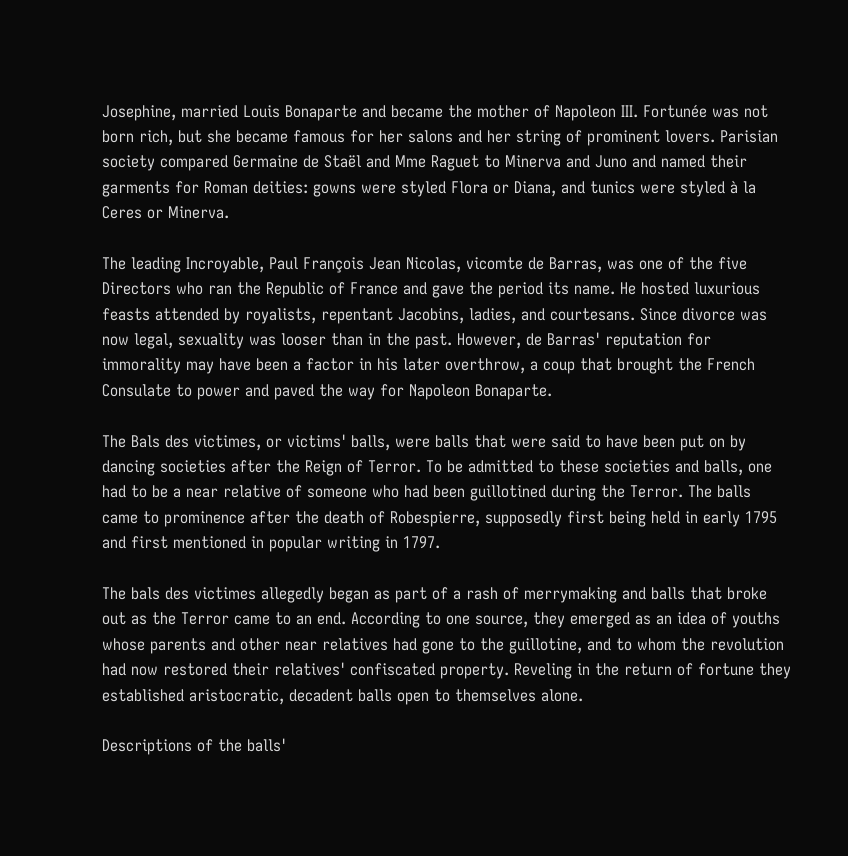Josephine, married Louis Bonaparte and became the mother of Napoleon III. Fortunée was not born rich, but she became famous for her salons and her string of prominent lovers. Parisian society compared Germaine de Staël and Mme Raguet to Minerva and Juno and named their garments for Roman deities: gowns were styled Flora or Diana, and tunics were styled à la Ceres or Minerva.

The leading Incroyable, Paul François Jean Nicolas, vicomte de Barras, was one of the five Directors who ran the Republic of France and gave the period its name. He hosted luxurious feasts attended by royalists, repentant Jacobins, ladies, and courtesans. Since divorce was now legal, sexuality was looser than in the past. However, de Barras' reputation for immorality may have been a factor in his later overthrow, a coup that brought the French Consulate to power and paved the way for Napoleon Bonaparte.

The Bals des victimes, or victims' balls, were balls that were said to have been put on by dancing societies after the Reign of Terror. To be admitted to these societies and balls, one had to be a near relative of someone who had been guillotined during the Terror. The balls came to prominence after the death of Robespierre, supposedly first being held in early 1795 and first mentioned in popular writing in 1797.

The bals des victimes allegedly began as part of a rash of merrymaking and balls that broke out as the Terror came to an end. According to one source, they emerged as an idea of youths whose parents and other near relatives had gone to the guillotine, and to whom the revolution had now restored their relatives' confiscated property. Reveling in the return of fortune they established aristocratic, decadent balls open to themselves alone.

Descriptions of the balls'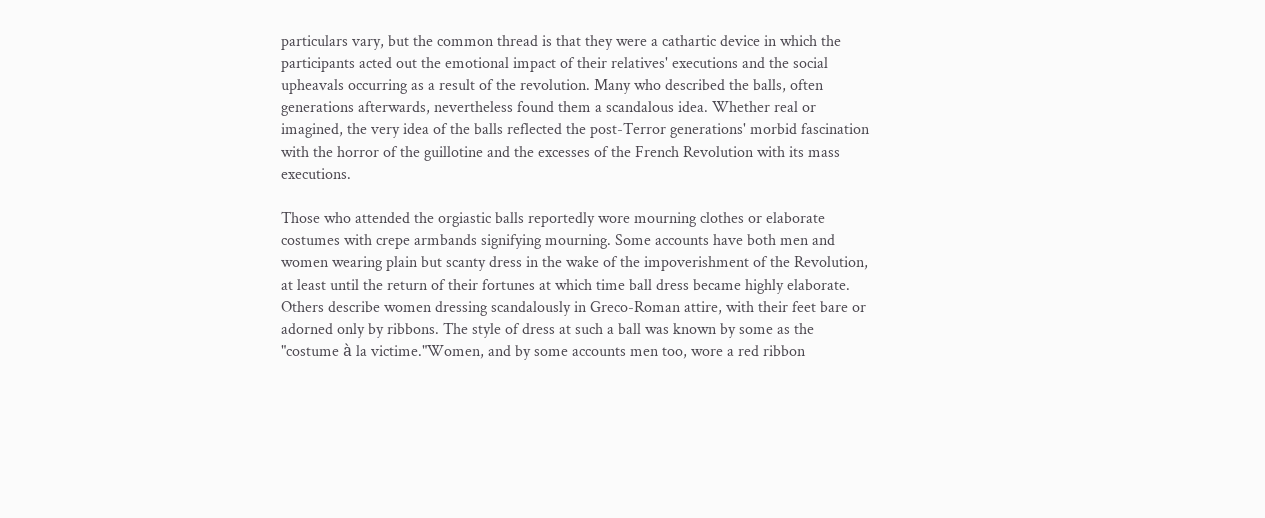particulars vary, but the common thread is that they were a cathartic device in which the participants acted out the emotional impact of their relatives' executions and the social upheavals occurring as a result of the revolution. Many who described the balls, often generations afterwards, nevertheless found them a scandalous idea. Whether real or imagined, the very idea of the balls reflected the post-Terror generations' morbid fascination with the horror of the guillotine and the excesses of the French Revolution with its mass executions.

Those who attended the orgiastic balls reportedly wore mourning clothes or elaborate costumes with crepe armbands signifying mourning. Some accounts have both men and women wearing plain but scanty dress in the wake of the impoverishment of the Revolution, at least until the return of their fortunes at which time ball dress became highly elaborate. Others describe women dressing scandalously in Greco-Roman attire, with their feet bare or adorned only by ribbons. The style of dress at such a ball was known by some as the "costume à la victime."Women, and by some accounts men too, wore a red ribbon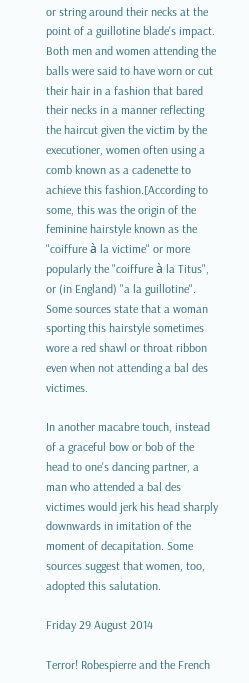or string around their necks at the point of a guillotine blade's impact. Both men and women attending the balls were said to have worn or cut their hair in a fashion that bared their necks in a manner reflecting the haircut given the victim by the executioner, women often using a comb known as a cadenette to achieve this fashion.[According to some, this was the origin of the feminine hairstyle known as the "coiffure à la victime" or more popularly the "coiffure à la Titus", or (in England) "a la guillotine". Some sources state that a woman sporting this hairstyle sometimes wore a red shawl or throat ribbon even when not attending a bal des victimes.

In another macabre touch, instead of a graceful bow or bob of the head to one's dancing partner, a man who attended a bal des victimes would jerk his head sharply downwards in imitation of the moment of decapitation. Some sources suggest that women, too, adopted this salutation.

Friday 29 August 2014

Terror! Robespierre and the French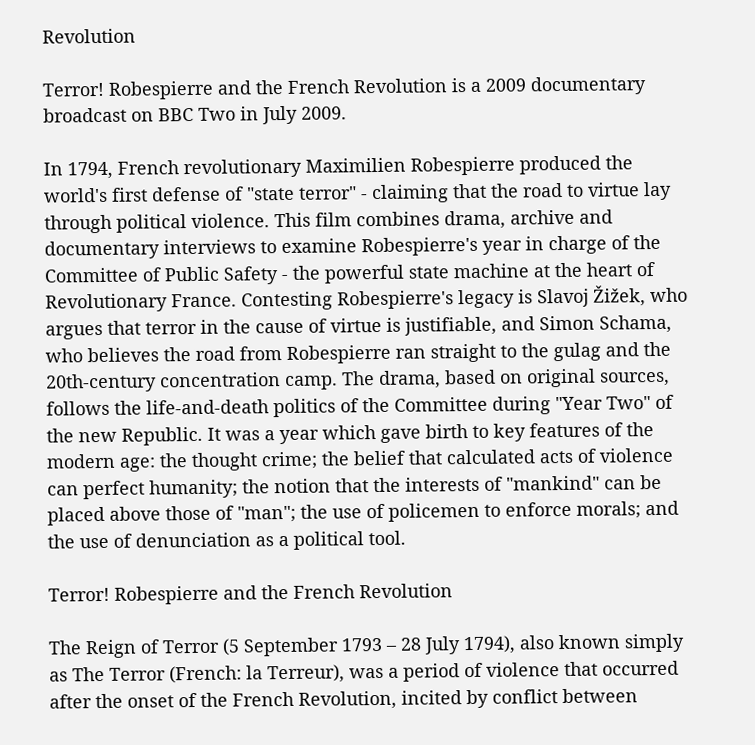Revolution

Terror! Robespierre and the French Revolution is a 2009 documentary broadcast on BBC Two in July 2009.

In 1794, French revolutionary Maximilien Robespierre produced the world's first defense of "state terror" - claiming that the road to virtue lay through political violence. This film combines drama, archive and documentary interviews to examine Robespierre's year in charge of the Committee of Public Safety - the powerful state machine at the heart of Revolutionary France. Contesting Robespierre's legacy is Slavoj Žižek, who argues that terror in the cause of virtue is justifiable, and Simon Schama, who believes the road from Robespierre ran straight to the gulag and the 20th-century concentration camp. The drama, based on original sources, follows the life-and-death politics of the Committee during "Year Two" of the new Republic. It was a year which gave birth to key features of the modern age: the thought crime; the belief that calculated acts of violence can perfect humanity; the notion that the interests of "mankind" can be placed above those of "man"; the use of policemen to enforce morals; and the use of denunciation as a political tool.

Terror! Robespierre and the French Revolution

The Reign of Terror (5 September 1793 – 28 July 1794), also known simply as The Terror (French: la Terreur), was a period of violence that occurred after the onset of the French Revolution, incited by conflict between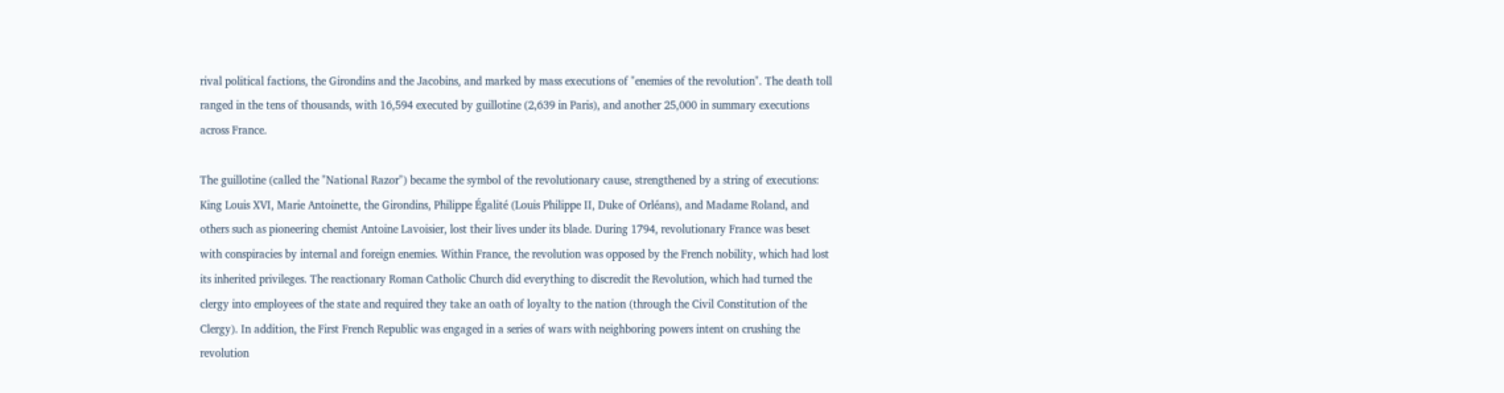rival political factions, the Girondins and the Jacobins, and marked by mass executions of "enemies of the revolution". The death toll ranged in the tens of thousands, with 16,594 executed by guillotine (2,639 in Paris), and another 25,000 in summary executions across France.

The guillotine (called the "National Razor") became the symbol of the revolutionary cause, strengthened by a string of executions: King Louis XVI, Marie Antoinette, the Girondins, Philippe Égalité (Louis Philippe II, Duke of Orléans), and Madame Roland, and others such as pioneering chemist Antoine Lavoisier, lost their lives under its blade. During 1794, revolutionary France was beset with conspiracies by internal and foreign enemies. Within France, the revolution was opposed by the French nobility, which had lost its inherited privileges. The reactionary Roman Catholic Church did everything to discredit the Revolution, which had turned the clergy into employees of the state and required they take an oath of loyalty to the nation (through the Civil Constitution of the Clergy). In addition, the First French Republic was engaged in a series of wars with neighboring powers intent on crushing the revolution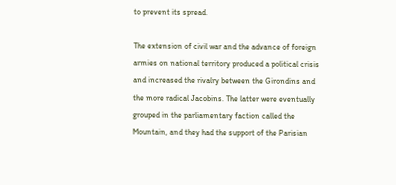to prevent its spread.

The extension of civil war and the advance of foreign armies on national territory produced a political crisis and increased the rivalry between the Girondins and the more radical Jacobins. The latter were eventually grouped in the parliamentary faction called the Mountain, and they had the support of the Parisian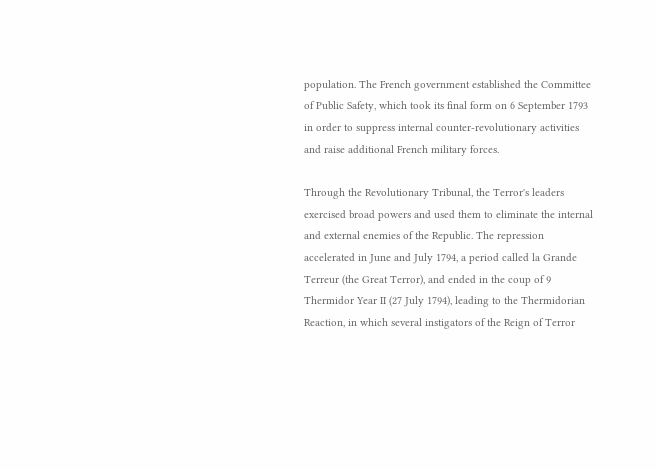population. The French government established the Committee of Public Safety, which took its final form on 6 September 1793 in order to suppress internal counter-revolutionary activities and raise additional French military forces.

Through the Revolutionary Tribunal, the Terror's leaders exercised broad powers and used them to eliminate the internal and external enemies of the Republic. The repression accelerated in June and July 1794, a period called la Grande Terreur (the Great Terror), and ended in the coup of 9 Thermidor Year II (27 July 1794), leading to the Thermidorian Reaction, in which several instigators of the Reign of Terror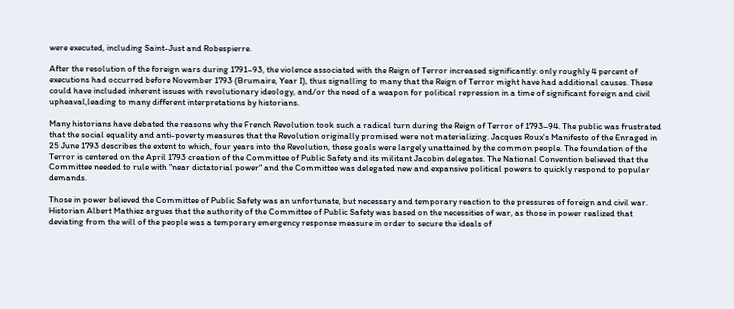were executed, including Saint-Just and Robespierre.

After the resolution of the foreign wars during 1791–93, the violence associated with the Reign of Terror increased significantly: only roughly 4 percent of executions had occurred before November 1793 (Brumaire, Year I), thus signalling to many that the Reign of Terror might have had additional causes. These could have included inherent issues with revolutionary ideology, and/or the need of a weapon for political repression in a time of significant foreign and civil upheaval,leading to many different interpretations by historians.

Many historians have debated the reasons why the French Revolution took such a radical turn during the Reign of Terror of 1793–94. The public was frustrated that the social equality and anti-poverty measures that the Revolution originally promised were not materializing. Jacques Roux's Manifesto of the Enraged in 25 June 1793 describes the extent to which, four years into the Revolution, these goals were largely unattained by the common people. The foundation of the Terror is centered on the April 1793 creation of the Committee of Public Safety and its militant Jacobin delegates. The National Convention believed that the Committee needed to rule with "near dictatorial power" and the Committee was delegated new and expansive political powers to quickly respond to popular demands.

Those in power believed the Committee of Public Safety was an unfortunate, but necessary and temporary reaction to the pressures of foreign and civil war. Historian Albert Mathiez argues that the authority of the Committee of Public Safety was based on the necessities of war, as those in power realized that deviating from the will of the people was a temporary emergency response measure in order to secure the ideals of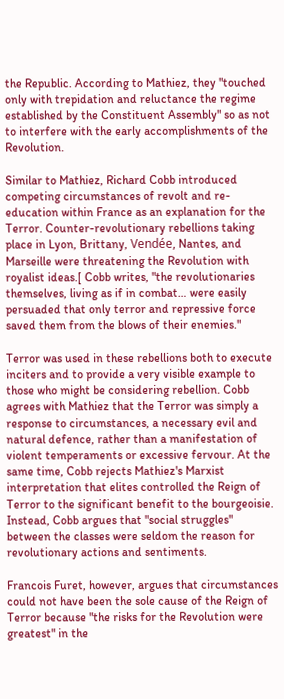the Republic. According to Mathiez, they "touched only with trepidation and reluctance the regime established by the Constituent Assembly" so as not to interfere with the early accomplishments of the Revolution.

Similar to Mathiez, Richard Cobb introduced competing circumstances of revolt and re-education within France as an explanation for the Terror. Counter-revolutionary rebellions taking place in Lyon, Brittany, Vendée, Nantes, and Marseille were threatening the Revolution with royalist ideas.[ Cobb writes, "the revolutionaries themselves, living as if in combat… were easily persuaded that only terror and repressive force saved them from the blows of their enemies."

Terror was used in these rebellions both to execute inciters and to provide a very visible example to those who might be considering rebellion. Cobb agrees with Mathiez that the Terror was simply a response to circumstances, a necessary evil and natural defence, rather than a manifestation of violent temperaments or excessive fervour. At the same time, Cobb rejects Mathiez's Marxist interpretation that elites controlled the Reign of Terror to the significant benefit to the bourgeoisie. Instead, Cobb argues that "social struggles" between the classes were seldom the reason for revolutionary actions and sentiments.

Francois Furet, however, argues that circumstances could not have been the sole cause of the Reign of Terror because "the risks for the Revolution were greatest" in the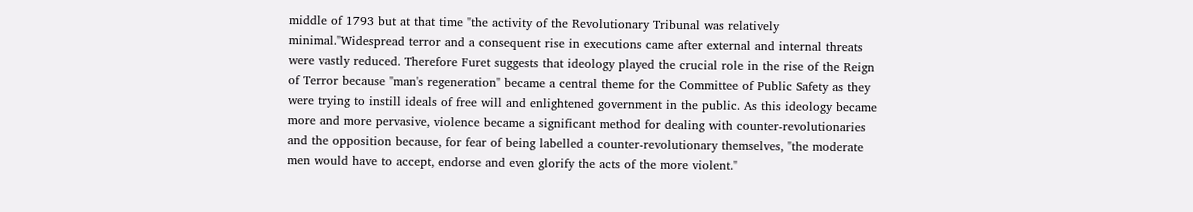middle of 1793 but at that time "the activity of the Revolutionary Tribunal was relatively minimal."Widespread terror and a consequent rise in executions came after external and internal threats were vastly reduced. Therefore Furet suggests that ideology played the crucial role in the rise of the Reign of Terror because "man's regeneration" became a central theme for the Committee of Public Safety as they were trying to instill ideals of free will and enlightened government in the public. As this ideology became more and more pervasive, violence became a significant method for dealing with counter-revolutionaries and the opposition because, for fear of being labelled a counter-revolutionary themselves, "the moderate men would have to accept, endorse and even glorify the acts of the more violent."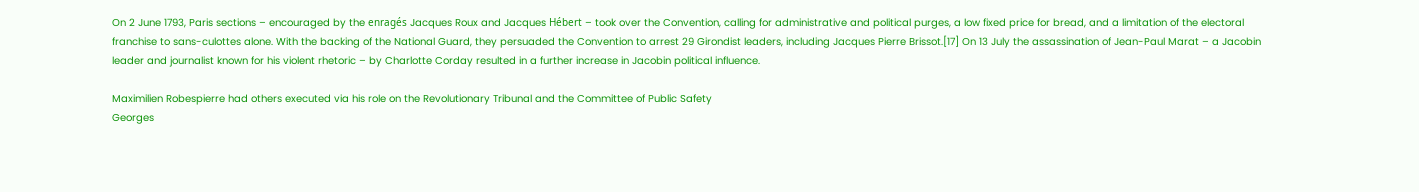On 2 June 1793, Paris sections – encouraged by the enragés Jacques Roux and Jacques Hébert – took over the Convention, calling for administrative and political purges, a low fixed price for bread, and a limitation of the electoral franchise to sans-culottes alone. With the backing of the National Guard, they persuaded the Convention to arrest 29 Girondist leaders, including Jacques Pierre Brissot.[17] On 13 July the assassination of Jean-Paul Marat – a Jacobin leader and journalist known for his violent rhetoric – by Charlotte Corday resulted in a further increase in Jacobin political influence.

Maximilien Robespierre had others executed via his role on the Revolutionary Tribunal and the Committee of Public Safety
Georges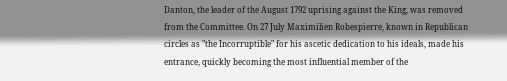Danton, the leader of the August 1792 uprising against the King, was removed from the Committee. On 27 July Maximilien Robespierre, known in Republican circles as "the Incorruptible" for his ascetic dedication to his ideals, made his entrance, quickly becoming the most influential member of the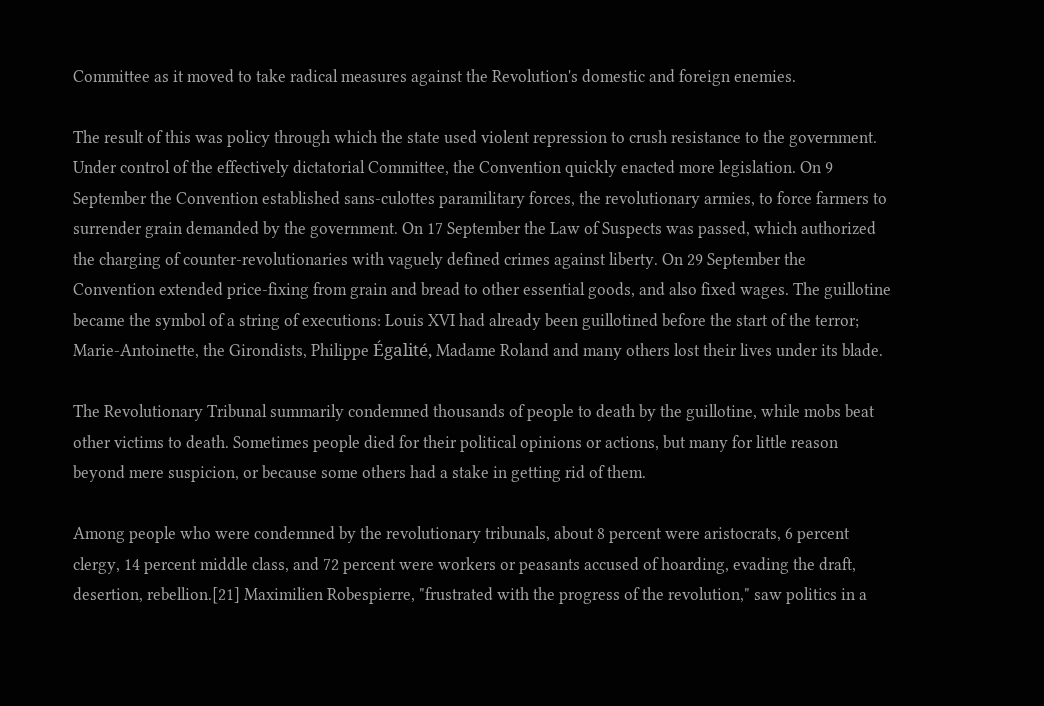Committee as it moved to take radical measures against the Revolution's domestic and foreign enemies.

The result of this was policy through which the state used violent repression to crush resistance to the government. Under control of the effectively dictatorial Committee, the Convention quickly enacted more legislation. On 9 September the Convention established sans-culottes paramilitary forces, the revolutionary armies, to force farmers to surrender grain demanded by the government. On 17 September the Law of Suspects was passed, which authorized the charging of counter-revolutionaries with vaguely defined crimes against liberty. On 29 September the Convention extended price-fixing from grain and bread to other essential goods, and also fixed wages. The guillotine became the symbol of a string of executions: Louis XVI had already been guillotined before the start of the terror; Marie-Antoinette, the Girondists, Philippe Égalité, Madame Roland and many others lost their lives under its blade.

The Revolutionary Tribunal summarily condemned thousands of people to death by the guillotine, while mobs beat other victims to death. Sometimes people died for their political opinions or actions, but many for little reason beyond mere suspicion, or because some others had a stake in getting rid of them.

Among people who were condemned by the revolutionary tribunals, about 8 percent were aristocrats, 6 percent clergy, 14 percent middle class, and 72 percent were workers or peasants accused of hoarding, evading the draft, desertion, rebellion.[21] Maximilien Robespierre, "frustrated with the progress of the revolution," saw politics in a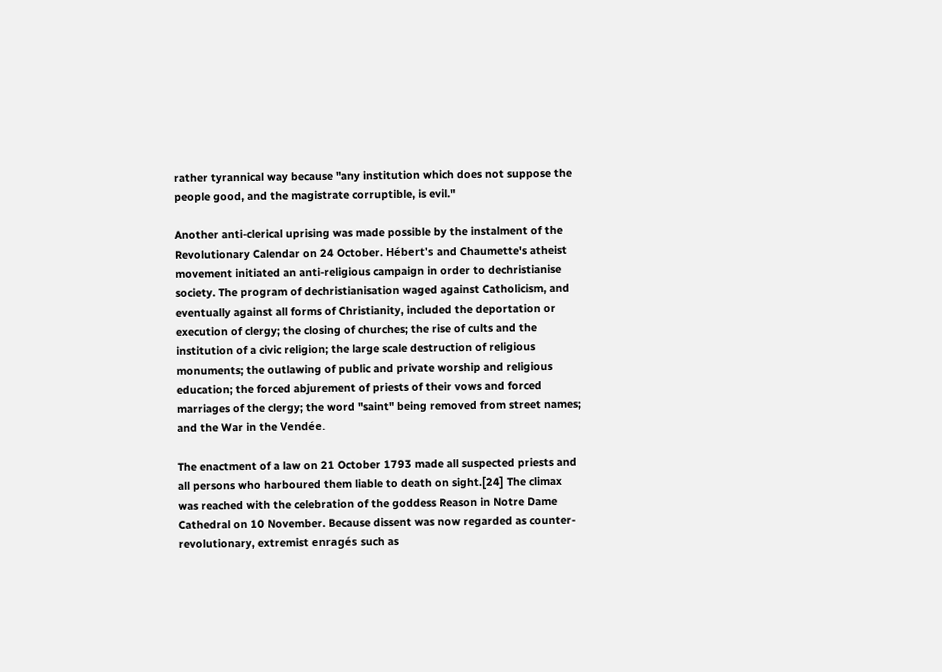rather tyrannical way because "any institution which does not suppose the people good, and the magistrate corruptible, is evil."

Another anti-clerical uprising was made possible by the instalment of the Revolutionary Calendar on 24 October. Hébert's and Chaumette's atheist movement initiated an anti-religious campaign in order to dechristianise society. The program of dechristianisation waged against Catholicism, and eventually against all forms of Christianity, included the deportation or execution of clergy; the closing of churches; the rise of cults and the institution of a civic religion; the large scale destruction of religious monuments; the outlawing of public and private worship and religious education; the forced abjurement of priests of their vows and forced marriages of the clergy; the word "saint" being removed from street names; and the War in the Vendée.

The enactment of a law on 21 October 1793 made all suspected priests and all persons who harboured them liable to death on sight.[24] The climax was reached with the celebration of the goddess Reason in Notre Dame Cathedral on 10 November. Because dissent was now regarded as counter-revolutionary, extremist enragés such as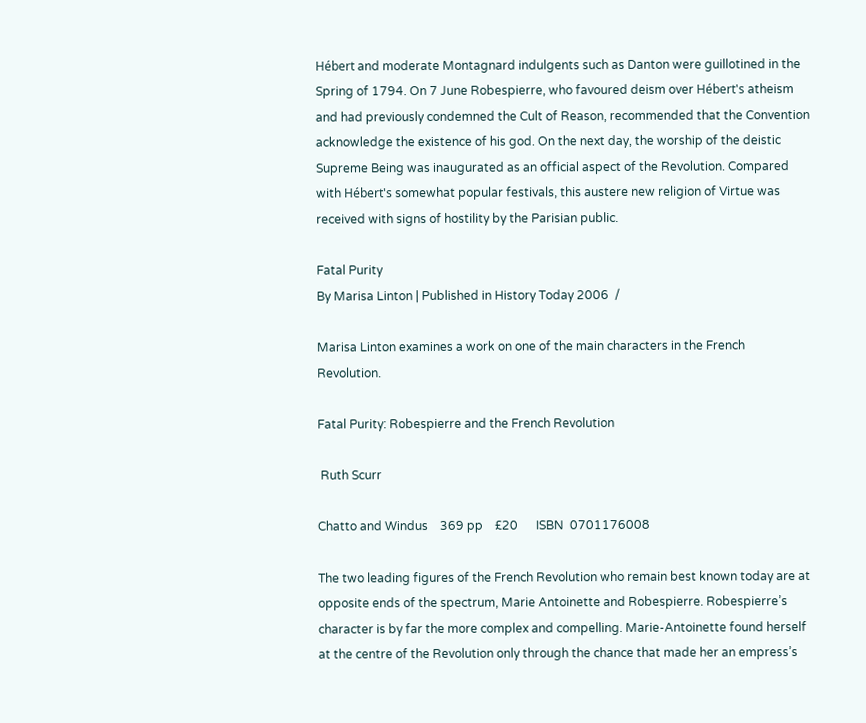Hébert and moderate Montagnard indulgents such as Danton were guillotined in the Spring of 1794. On 7 June Robespierre, who favoured deism over Hébert's atheism and had previously condemned the Cult of Reason, recommended that the Convention acknowledge the existence of his god. On the next day, the worship of the deistic Supreme Being was inaugurated as an official aspect of the Revolution. Compared with Hébert's somewhat popular festivals, this austere new religion of Virtue was received with signs of hostility by the Parisian public.

Fatal Purity
By Marisa Linton | Published in History Today 2006  /

Marisa Linton examines a work on one of the main characters in the French Revolution.

Fatal Purity: Robespierre and the French Revolution

 Ruth Scurr

Chatto and Windus    369 pp    £20      ISBN  0701176008

The two leading figures of the French Revolution who remain best known today are at opposite ends of the spectrum, Marie Antoinette and Robespierre. Robespierre’s character is by far the more complex and compelling. Marie-Antoinette found herself at the centre of the Revolution only through the chance that made her an empress’s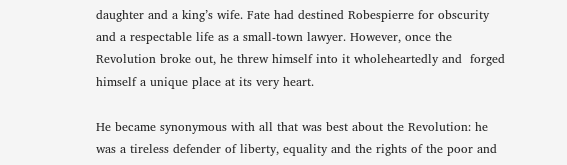daughter and a king’s wife. Fate had destined Robespierre for obscurity and a respectable life as a small-town lawyer. However, once the Revolution broke out, he threw himself into it wholeheartedly and  forged himself a unique place at its very heart.

He became synonymous with all that was best about the Revolution: he was a tireless defender of liberty, equality and the rights of the poor and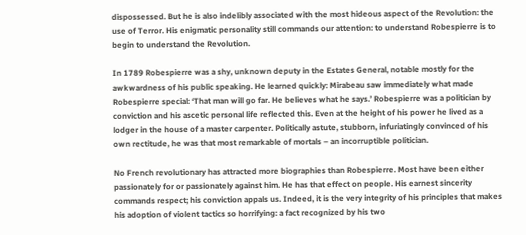dispossessed. But he is also indelibly associated with the most hideous aspect of the Revolution: the use of Terror. His enigmatic personality still commands our attention: to understand Robespierre is to begin to understand the Revolution.

In 1789 Robespierre was a shy, unknown deputy in the Estates General, notable mostly for the awkwardness of his public speaking. He learned quickly: Mirabeau saw immediately what made Robespierre special: ‘That man will go far. He believes what he says.’ Robespierre was a politician by conviction and his ascetic personal life reflected this. Even at the height of his power he lived as a lodger in the house of a master carpenter. Politically astute, stubborn, infuriatingly convinced of his own rectitude, he was that most remarkable of mortals – an incorruptible politician.

No French revolutionary has attracted more biographies than Robespierre. Most have been either passionately for or passionately against him. He has that effect on people. His earnest sincerity commands respect; his conviction appals us. Indeed, it is the very integrity of his principles that makes his adoption of violent tactics so horrifying: a fact recognized by his two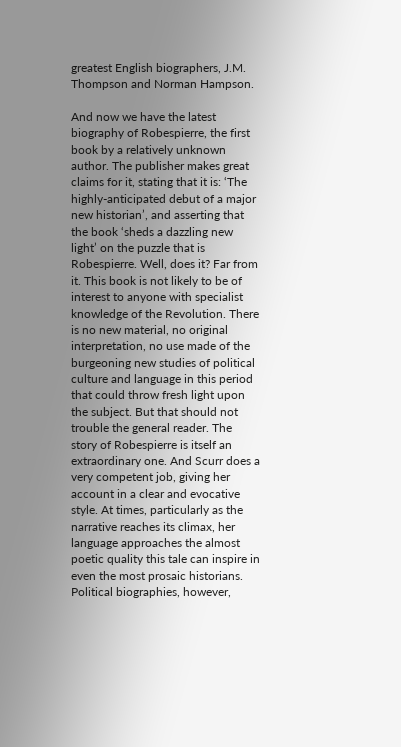greatest English biographers, J.M. Thompson and Norman Hampson.

And now we have the latest biography of Robespierre, the first book by a relatively unknown author. The publisher makes great claims for it, stating that it is: ‘The highly-anticipated debut of a major new historian’, and asserting that the book ‘sheds a dazzling new light’ on the puzzle that is Robespierre. Well, does it? Far from it. This book is not likely to be of interest to anyone with specialist knowledge of the Revolution. There is no new material, no original interpretation, no use made of the burgeoning new studies of political culture and language in this period that could throw fresh light upon the subject. But that should not trouble the general reader. The story of Robespierre is itself an extraordinary one. And Scurr does a very competent job, giving her account in a clear and evocative style. At times, particularly as the narrative reaches its climax, her language approaches the almost poetic quality this tale can inspire in even the most prosaic historians. Political biographies, however,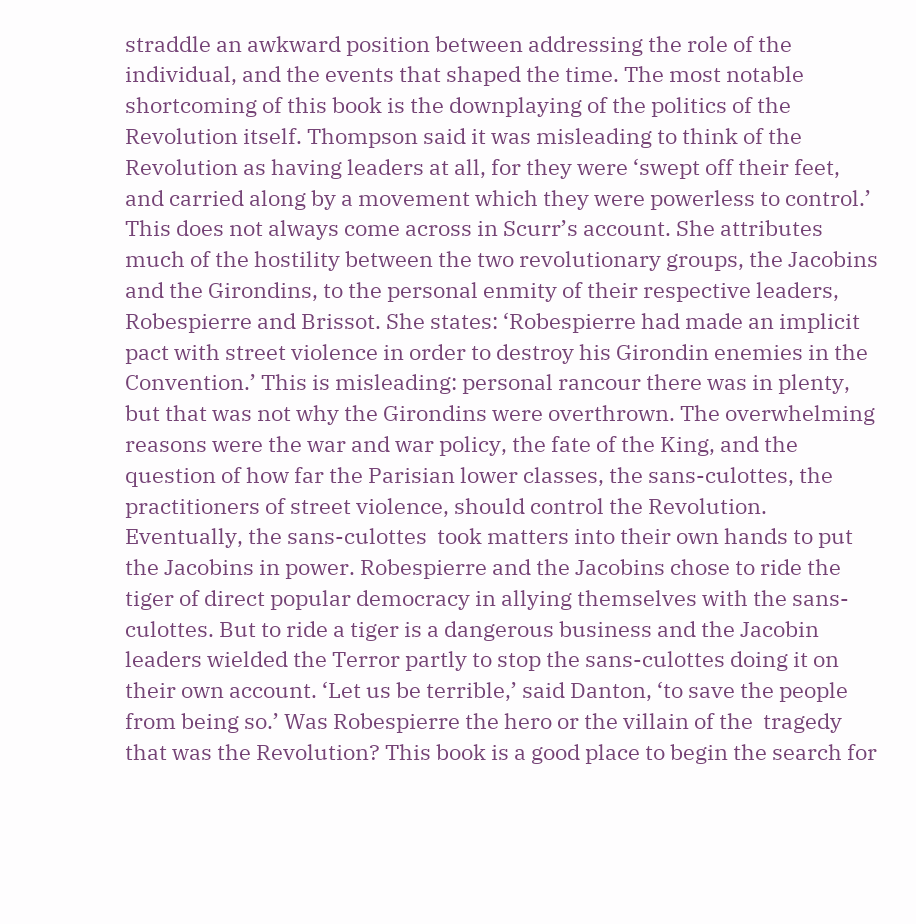straddle an awkward position between addressing the role of the individual, and the events that shaped the time. The most notable shortcoming of this book is the downplaying of the politics of the Revolution itself. Thompson said it was misleading to think of the Revolution as having leaders at all, for they were ‘swept off their feet, and carried along by a movement which they were powerless to control.’ This does not always come across in Scurr’s account. She attributes much of the hostility between the two revolutionary groups, the Jacobins and the Girondins, to the personal enmity of their respective leaders, Robespierre and Brissot. She states: ‘Robespierre had made an implicit pact with street violence in order to destroy his Girondin enemies in the Convention.’ This is misleading: personal rancour there was in plenty, but that was not why the Girondins were overthrown. The overwhelming reasons were the war and war policy, the fate of the King, and the question of how far the Parisian lower classes, the sans-culottes, the practitioners of street violence, should control the Revolution. Eventually, the sans-culottes  took matters into their own hands to put the Jacobins in power. Robespierre and the Jacobins chose to ride the tiger of direct popular democracy in allying themselves with the sans-culottes. But to ride a tiger is a dangerous business and the Jacobin leaders wielded the Terror partly to stop the sans-culottes doing it on their own account. ‘Let us be terrible,’ said Danton, ‘to save the people from being so.’ Was Robespierre the hero or the villain of the  tragedy that was the Revolution? This book is a good place to begin the search for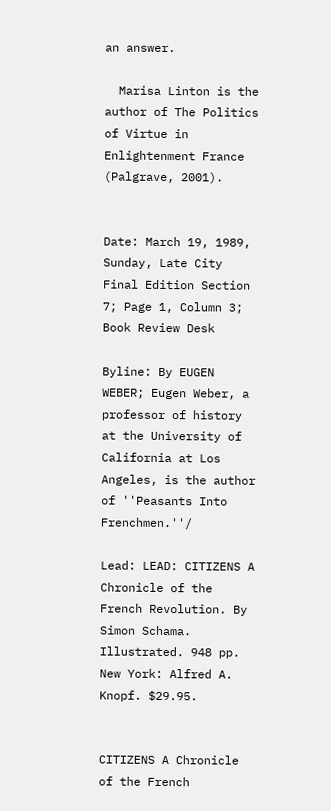an answer.

  Marisa Linton is the author of The Politics of Virtue in Enlightenment France (Palgrave, 2001).


Date: March 19, 1989, Sunday, Late City Final Edition Section 7; Page 1, Column 3; Book Review Desk

Byline: By EUGEN WEBER; Eugen Weber, a professor of history at the University of California at Los Angeles, is the author of ''Peasants Into Frenchmen.''/

Lead: LEAD: CITIZENS A Chronicle of the French Revolution. By Simon Schama. Illustrated. 948 pp. New York: Alfred A. Knopf. $29.95.


CITIZENS A Chronicle of the French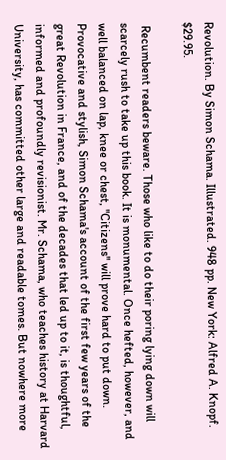Revolution. By Simon Schama. Illustrated. 948 pp. New York: Alfred A. Knopf. $29.95.

 Recumbent readers beware. Those who like to do their poring lying down will scarcely rush to take up this book. It is monumental. Once hefted, however, and well balanced on lap, knee or chest, ''Citizens'' will prove hard to put down. Provocative and stylish, Simon Schama's account of the first few years of the great Revolution in France, and of the decades that led up to it, is thoughtful, informed and profoundly revisionist. Mr. Schama, who teaches history at Harvard University, has committed other large and readable tomes. But nowhere more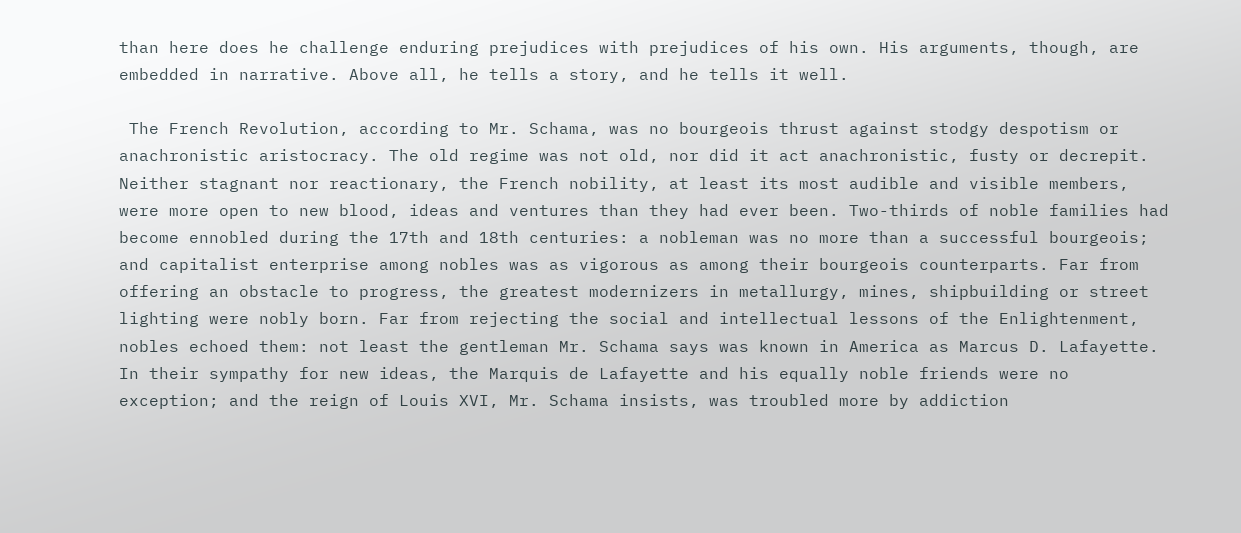than here does he challenge enduring prejudices with prejudices of his own. His arguments, though, are embedded in narrative. Above all, he tells a story, and he tells it well.

 The French Revolution, according to Mr. Schama, was no bourgeois thrust against stodgy despotism or anachronistic aristocracy. The old regime was not old, nor did it act anachronistic, fusty or decrepit. Neither stagnant nor reactionary, the French nobility, at least its most audible and visible members, were more open to new blood, ideas and ventures than they had ever been. Two-thirds of noble families had become ennobled during the 17th and 18th centuries: a nobleman was no more than a successful bourgeois; and capitalist enterprise among nobles was as vigorous as among their bourgeois counterparts. Far from offering an obstacle to progress, the greatest modernizers in metallurgy, mines, shipbuilding or street lighting were nobly born. Far from rejecting the social and intellectual lessons of the Enlightenment, nobles echoed them: not least the gentleman Mr. Schama says was known in America as Marcus D. Lafayette. In their sympathy for new ideas, the Marquis de Lafayette and his equally noble friends were no exception; and the reign of Louis XVI, Mr. Schama insists, was troubled more by addiction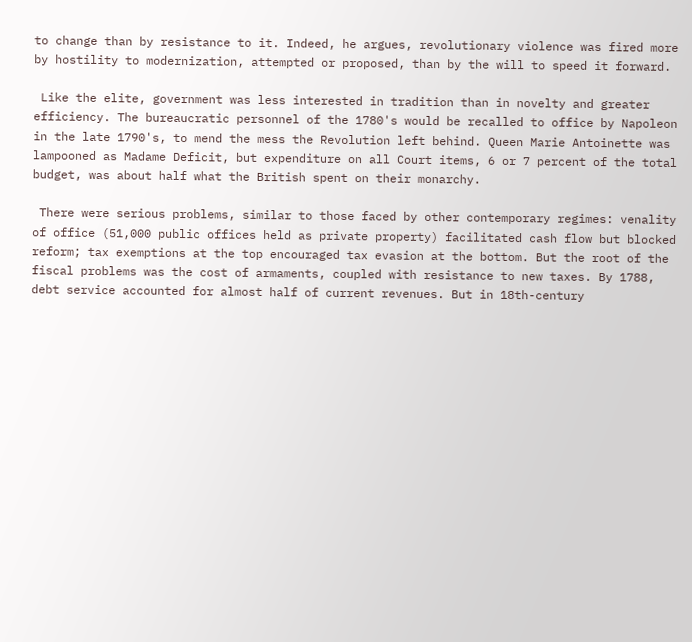to change than by resistance to it. Indeed, he argues, revolutionary violence was fired more by hostility to modernization, attempted or proposed, than by the will to speed it forward.

 Like the elite, government was less interested in tradition than in novelty and greater efficiency. The bureaucratic personnel of the 1780's would be recalled to office by Napoleon in the late 1790's, to mend the mess the Revolution left behind. Queen Marie Antoinette was lampooned as Madame Deficit, but expenditure on all Court items, 6 or 7 percent of the total budget, was about half what the British spent on their monarchy.

 There were serious problems, similar to those faced by other contemporary regimes: venality of office (51,000 public offices held as private property) facilitated cash flow but blocked reform; tax exemptions at the top encouraged tax evasion at the bottom. But the root of the fiscal problems was the cost of armaments, coupled with resistance to new taxes. By 1788, debt service accounted for almost half of current revenues. But in 18th-century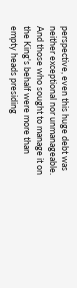perspective, even this huge debt was neither exceptional nor unmanageable. And those who sought to manage it on the King's behalf were more than empty heads presiding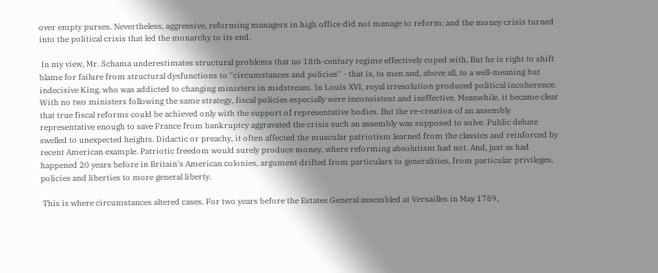over empty purses. Nevertheless, aggressive, reforming managers in high office did not manage to reform; and the money crisis turned into the political crisis that led the monarchy to its end.

 In my view, Mr. Schama underestimates structural problems that no 18th-century regime effectively coped with. But he is right to shift blame for failure from structural dysfunctions to ''circumstances and policies'' - that is, to men and, above all, to a well-meaning but indecisive King, who was addicted to changing ministers in midstream. In Louis XVI, royal irresolution produced political incoherence. With no two ministers following the same strategy, fiscal policies especially were inconsistent and ineffective. Meanwhile, it became clear that true fiscal reforms could be achieved only with the support of representative bodies. But the re-creation of an assembly representative enough to save France from bankruptcy aggravated the crisis such an assembly was supposed to solve. Public debate swelled to unexpected heights. Didactic or preachy, it often affected the muscular patriotism learned from the classics and reinforced by recent American example. Patriotic freedom would surely produce money, where reforming absolutism had not. And, just as had happened 20 years before in Britain's American colonies, argument drifted from particulars to generalities, from particular privileges, policies and liberties to more general liberty.

 This is where circumstances altered cases. For two years before the Estates General assembled at Versailles in May 1789,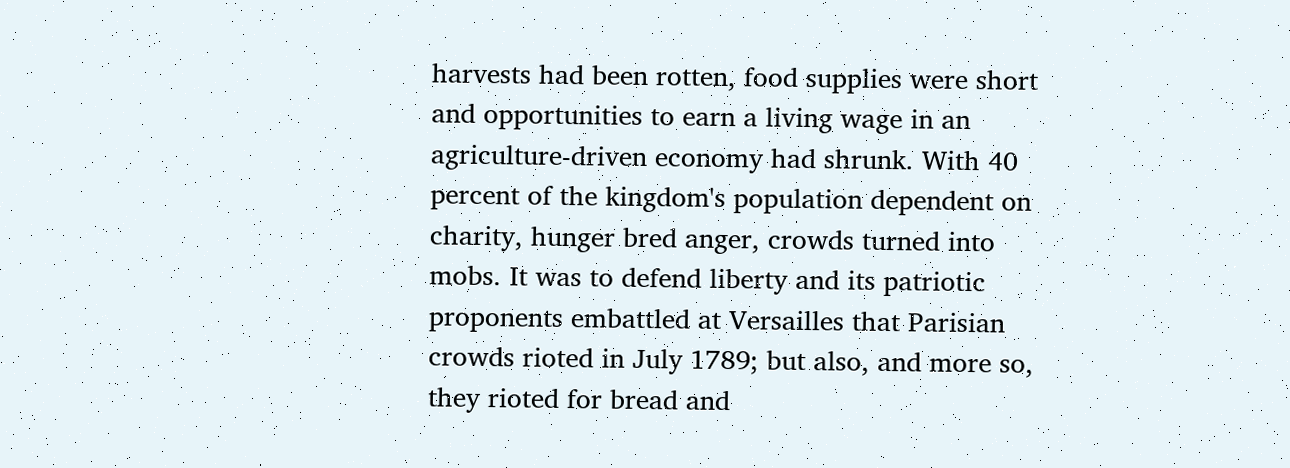harvests had been rotten, food supplies were short and opportunities to earn a living wage in an agriculture-driven economy had shrunk. With 40 percent of the kingdom's population dependent on charity, hunger bred anger, crowds turned into mobs. It was to defend liberty and its patriotic proponents embattled at Versailles that Parisian crowds rioted in July 1789; but also, and more so, they rioted for bread and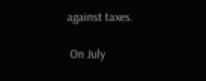against taxes.

 On July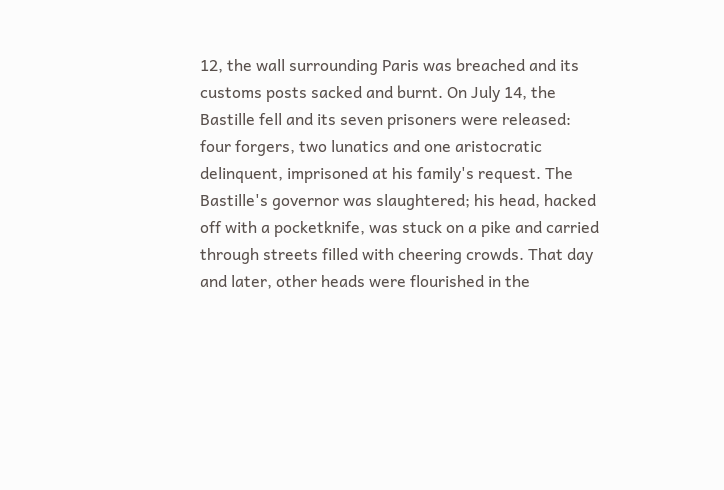12, the wall surrounding Paris was breached and its customs posts sacked and burnt. On July 14, the Bastille fell and its seven prisoners were released: four forgers, two lunatics and one aristocratic delinquent, imprisoned at his family's request. The Bastille's governor was slaughtered; his head, hacked off with a pocketknife, was stuck on a pike and carried through streets filled with cheering crowds. That day and later, other heads were flourished in the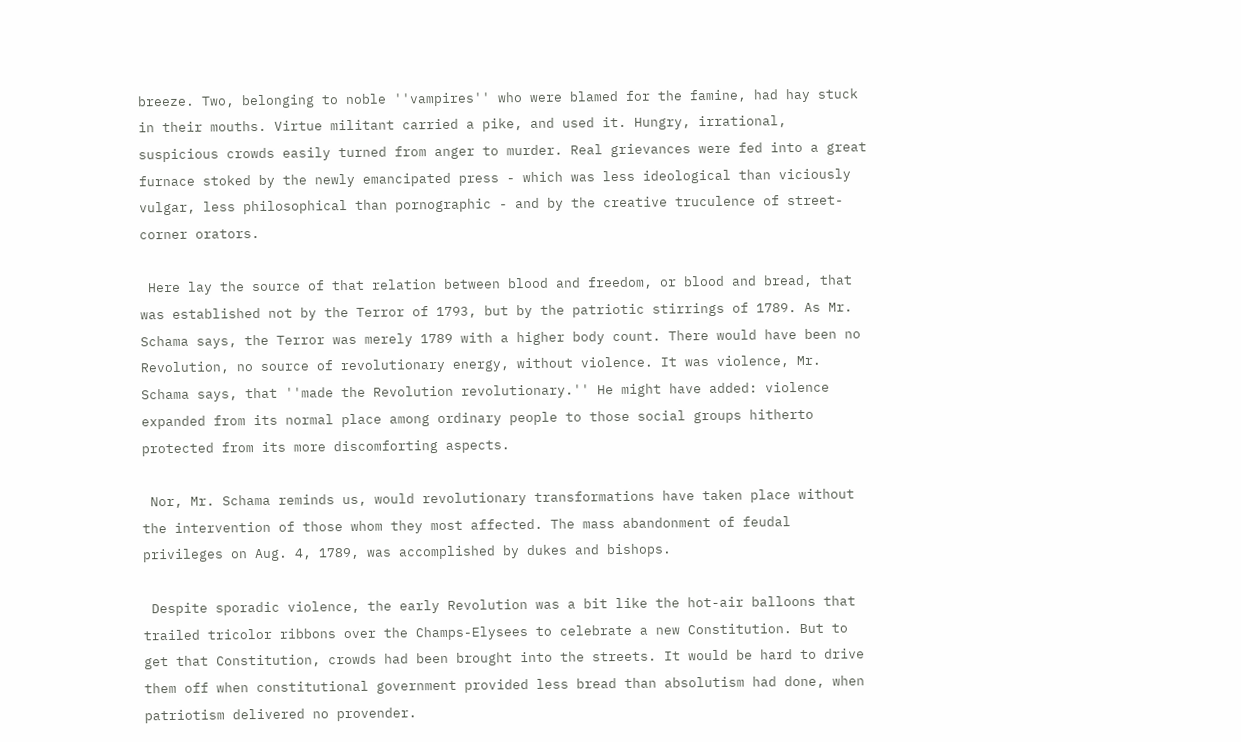breeze. Two, belonging to noble ''vampires'' who were blamed for the famine, had hay stuck in their mouths. Virtue militant carried a pike, and used it. Hungry, irrational, suspicious crowds easily turned from anger to murder. Real grievances were fed into a great furnace stoked by the newly emancipated press - which was less ideological than viciously vulgar, less philosophical than pornographic - and by the creative truculence of street-corner orators.

 Here lay the source of that relation between blood and freedom, or blood and bread, that was established not by the Terror of 1793, but by the patriotic stirrings of 1789. As Mr. Schama says, the Terror was merely 1789 with a higher body count. There would have been no Revolution, no source of revolutionary energy, without violence. It was violence, Mr. Schama says, that ''made the Revolution revolutionary.'' He might have added: violence expanded from its normal place among ordinary people to those social groups hitherto protected from its more discomforting aspects.

 Nor, Mr. Schama reminds us, would revolutionary transformations have taken place without the intervention of those whom they most affected. The mass abandonment of feudal privileges on Aug. 4, 1789, was accomplished by dukes and bishops.

 Despite sporadic violence, the early Revolution was a bit like the hot-air balloons that trailed tricolor ribbons over the Champs-Elysees to celebrate a new Constitution. But to get that Constitution, crowds had been brought into the streets. It would be hard to drive them off when constitutional government provided less bread than absolutism had done, when patriotism delivered no provender.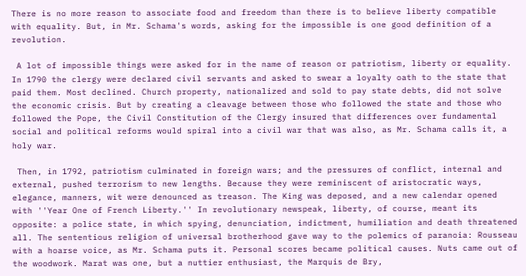There is no more reason to associate food and freedom than there is to believe liberty compatible with equality. But, in Mr. Schama's words, asking for the impossible is one good definition of a revolution.

 A lot of impossible things were asked for in the name of reason or patriotism, liberty or equality. In 1790 the clergy were declared civil servants and asked to swear a loyalty oath to the state that paid them. Most declined. Church property, nationalized and sold to pay state debts, did not solve the economic crisis. But by creating a cleavage between those who followed the state and those who followed the Pope, the Civil Constitution of the Clergy insured that differences over fundamental social and political reforms would spiral into a civil war that was also, as Mr. Schama calls it, a holy war.

 Then, in 1792, patriotism culminated in foreign wars; and the pressures of conflict, internal and external, pushed terrorism to new lengths. Because they were reminiscent of aristocratic ways, elegance, manners, wit were denounced as treason. The King was deposed, and a new calendar opened with ''Year One of French Liberty.'' In revolutionary newspeak, liberty, of course, meant its opposite: a police state, in which spying, denunciation, indictment, humiliation and death threatened all. The sententious religion of universal brotherhood gave way to the polemics of paranoia: Rousseau with a hoarse voice, as Mr. Schama puts it. Personal scores became political causes. Nuts came out of the woodwork. Marat was one, but a nuttier enthusiast, the Marquis de Bry,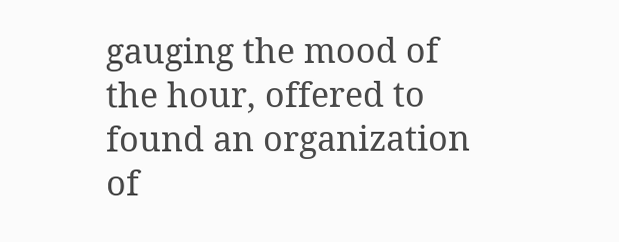gauging the mood of the hour, offered to found an organization of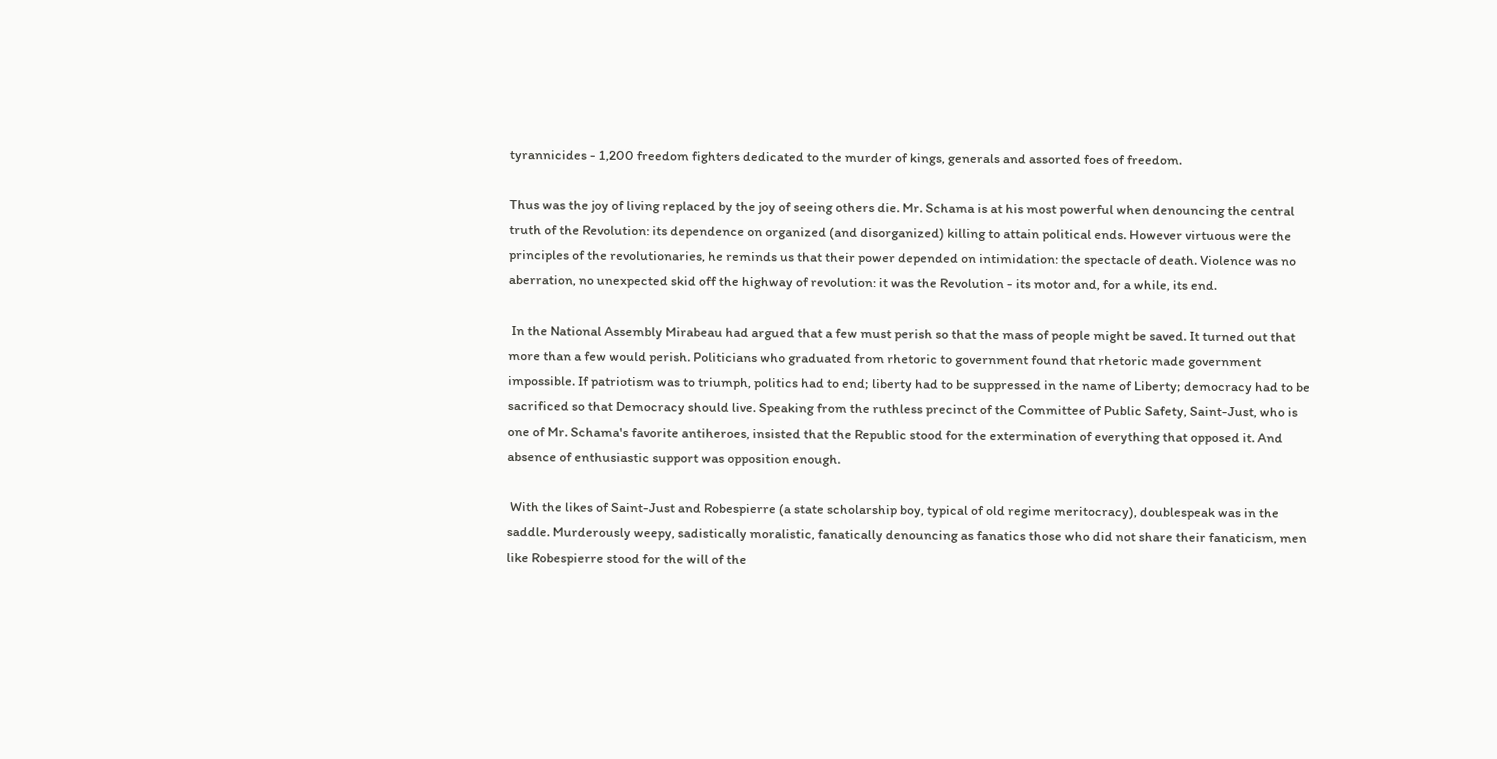tyrannicides - 1,200 freedom fighters dedicated to the murder of kings, generals and assorted foes of freedom.

Thus was the joy of living replaced by the joy of seeing others die. Mr. Schama is at his most powerful when denouncing the central truth of the Revolution: its dependence on organized (and disorganized) killing to attain political ends. However virtuous were the principles of the revolutionaries, he reminds us that their power depended on intimidation: the spectacle of death. Violence was no aberration, no unexpected skid off the highway of revolution: it was the Revolution - its motor and, for a while, its end.

 In the National Assembly Mirabeau had argued that a few must perish so that the mass of people might be saved. It turned out that more than a few would perish. Politicians who graduated from rhetoric to government found that rhetoric made government impossible. If patriotism was to triumph, politics had to end; liberty had to be suppressed in the name of Liberty; democracy had to be sacrificed so that Democracy should live. Speaking from the ruthless precinct of the Committee of Public Safety, Saint-Just, who is one of Mr. Schama's favorite antiheroes, insisted that the Republic stood for the extermination of everything that opposed it. And absence of enthusiastic support was opposition enough.

 With the likes of Saint-Just and Robespierre (a state scholarship boy, typical of old regime meritocracy), doublespeak was in the saddle. Murderously weepy, sadistically moralistic, fanatically denouncing as fanatics those who did not share their fanaticism, men like Robespierre stood for the will of the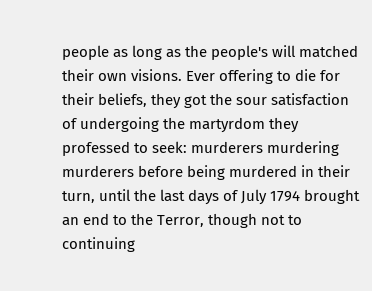people as long as the people's will matched their own visions. Ever offering to die for their beliefs, they got the sour satisfaction of undergoing the martyrdom they professed to seek: murderers murdering murderers before being murdered in their turn, until the last days of July 1794 brought an end to the Terror, though not to continuing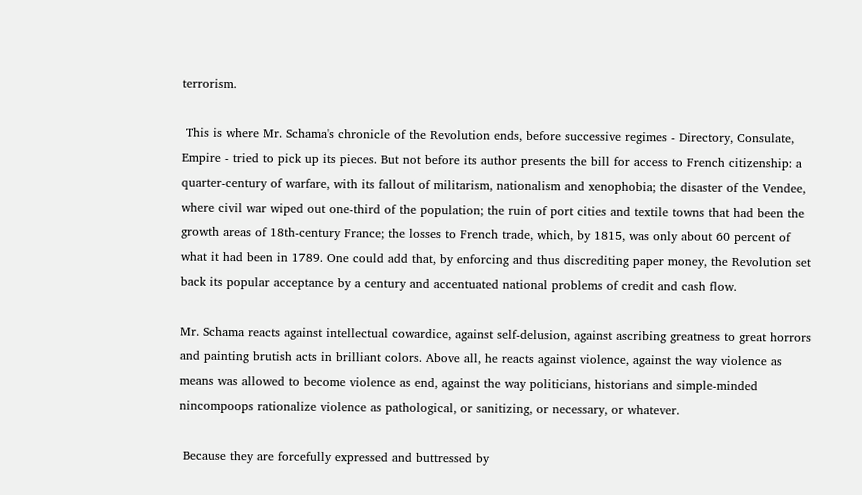terrorism.

 This is where Mr. Schama's chronicle of the Revolution ends, before successive regimes - Directory, Consulate, Empire - tried to pick up its pieces. But not before its author presents the bill for access to French citizenship: a quarter-century of warfare, with its fallout of militarism, nationalism and xenophobia; the disaster of the Vendee, where civil war wiped out one-third of the population; the ruin of port cities and textile towns that had been the growth areas of 18th-century France; the losses to French trade, which, by 1815, was only about 60 percent of what it had been in 1789. One could add that, by enforcing and thus discrediting paper money, the Revolution set back its popular acceptance by a century and accentuated national problems of credit and cash flow.

Mr. Schama reacts against intellectual cowardice, against self-delusion, against ascribing greatness to great horrors and painting brutish acts in brilliant colors. Above all, he reacts against violence, against the way violence as means was allowed to become violence as end, against the way politicians, historians and simple-minded nincompoops rationalize violence as pathological, or sanitizing, or necessary, or whatever.

 Because they are forcefully expressed and buttressed by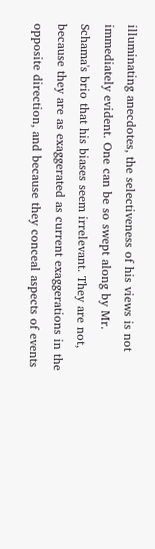illuminating anecdotes, the selectiveness of his views is not immediately evident. One can be so swept along by Mr. Schama's brio that his biases seem irrelevant. They are not, because they are as exaggerated as current exaggerations in the opposite direction, and because they conceal aspects of events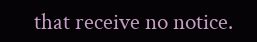that receive no notice.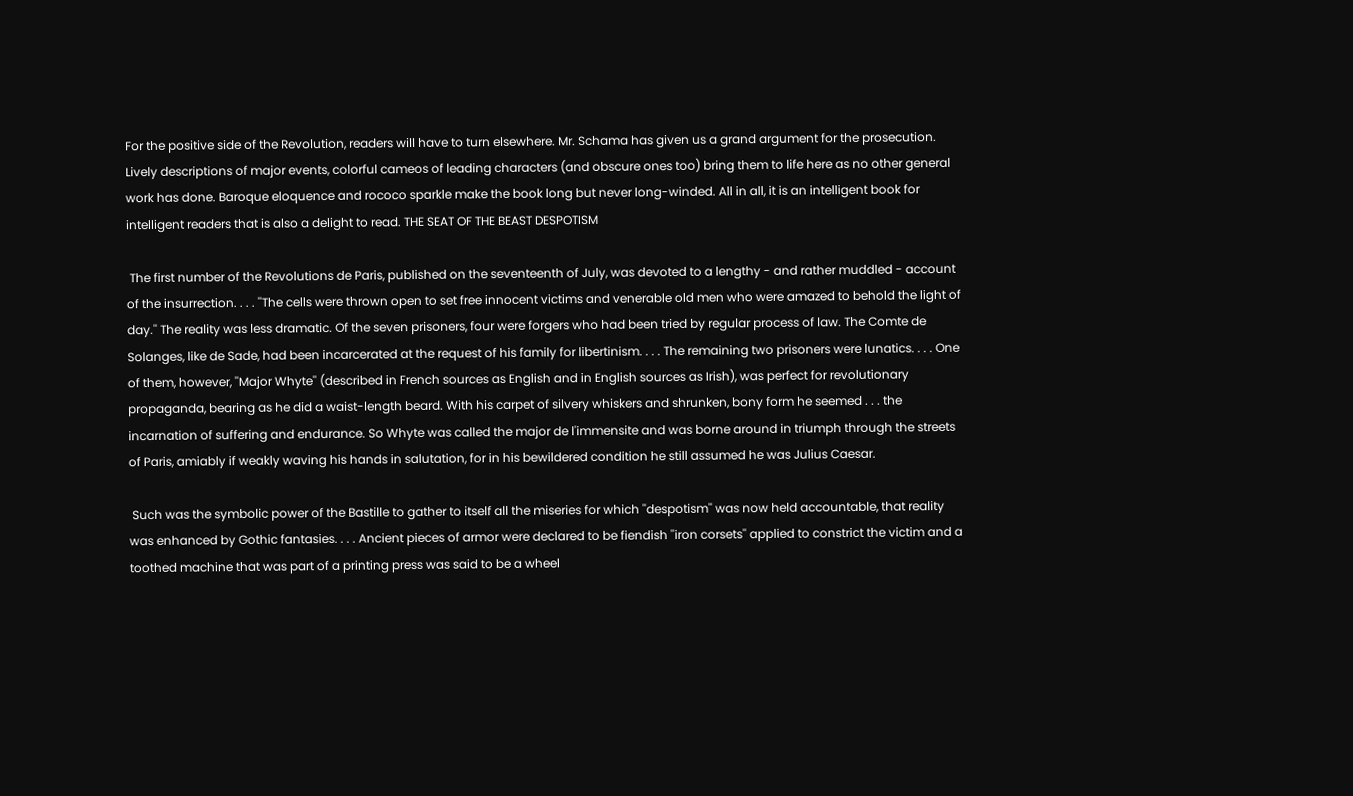For the positive side of the Revolution, readers will have to turn elsewhere. Mr. Schama has given us a grand argument for the prosecution. Lively descriptions of major events, colorful cameos of leading characters (and obscure ones too) bring them to life here as no other general work has done. Baroque eloquence and rococo sparkle make the book long but never long-winded. All in all, it is an intelligent book for intelligent readers that is also a delight to read. THE SEAT OF THE BEAST DESPOTISM

 The first number of the Revolutions de Paris, published on the seventeenth of July, was devoted to a lengthy - and rather muddled - account of the insurrection. . . . ''The cells were thrown open to set free innocent victims and venerable old men who were amazed to behold the light of day.'' The reality was less dramatic. Of the seven prisoners, four were forgers who had been tried by regular process of law. The Comte de Solanges, like de Sade, had been incarcerated at the request of his family for libertinism. . . . The remaining two prisoners were lunatics. . . . One of them, however, ''Major Whyte'' (described in French sources as English and in English sources as Irish), was perfect for revolutionary propaganda, bearing as he did a waist-length beard. With his carpet of silvery whiskers and shrunken, bony form he seemed . . . the incarnation of suffering and endurance. So Whyte was called the major de l'immensite and was borne around in triumph through the streets of Paris, amiably if weakly waving his hands in salutation, for in his bewildered condition he still assumed he was Julius Caesar.

 Such was the symbolic power of the Bastille to gather to itself all the miseries for which ''despotism'' was now held accountable, that reality was enhanced by Gothic fantasies. . . . Ancient pieces of armor were declared to be fiendish ''iron corsets'' applied to constrict the victim and a toothed machine that was part of a printing press was said to be a wheel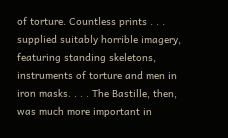of torture. Countless prints . . . supplied suitably horrible imagery, featuring standing skeletons, instruments of torture and men in iron masks. . . . The Bastille, then, was much more important in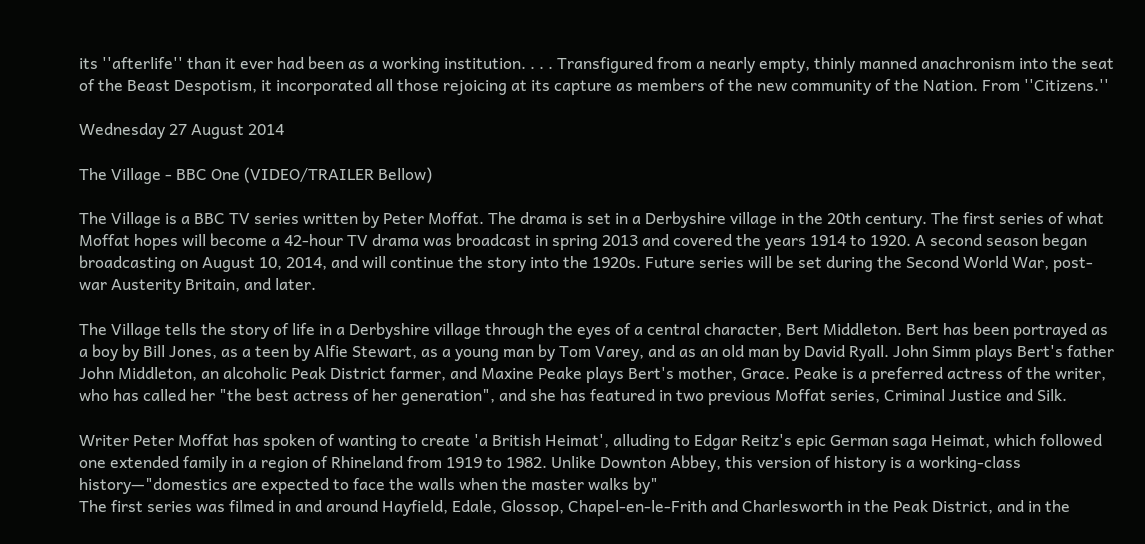its ''afterlife'' than it ever had been as a working institution. . . . Transfigured from a nearly empty, thinly manned anachronism into the seat of the Beast Despotism, it incorporated all those rejoicing at its capture as members of the new community of the Nation. From ''Citizens.''

Wednesday 27 August 2014

The Village - BBC One (VIDEO/TRAILER Bellow)

The Village is a BBC TV series written by Peter Moffat. The drama is set in a Derbyshire village in the 20th century. The first series of what Moffat hopes will become a 42-hour TV drama was broadcast in spring 2013 and covered the years 1914 to 1920. A second season began broadcasting on August 10, 2014, and will continue the story into the 1920s. Future series will be set during the Second World War, post-war Austerity Britain, and later.

The Village tells the story of life in a Derbyshire village through the eyes of a central character, Bert Middleton. Bert has been portrayed as a boy by Bill Jones, as a teen by Alfie Stewart, as a young man by Tom Varey, and as an old man by David Ryall. John Simm plays Bert's father John Middleton, an alcoholic Peak District farmer, and Maxine Peake plays Bert's mother, Grace. Peake is a preferred actress of the writer, who has called her "the best actress of her generation", and she has featured in two previous Moffat series, Criminal Justice and Silk.

Writer Peter Moffat has spoken of wanting to create 'a British Heimat', alluding to Edgar Reitz's epic German saga Heimat, which followed one extended family in a region of Rhineland from 1919 to 1982. Unlike Downton Abbey, this version of history is a working-class history—"domestics are expected to face the walls when the master walks by"
The first series was filmed in and around Hayfield, Edale, Glossop, Chapel-en-le-Frith and Charlesworth in the Peak District, and in the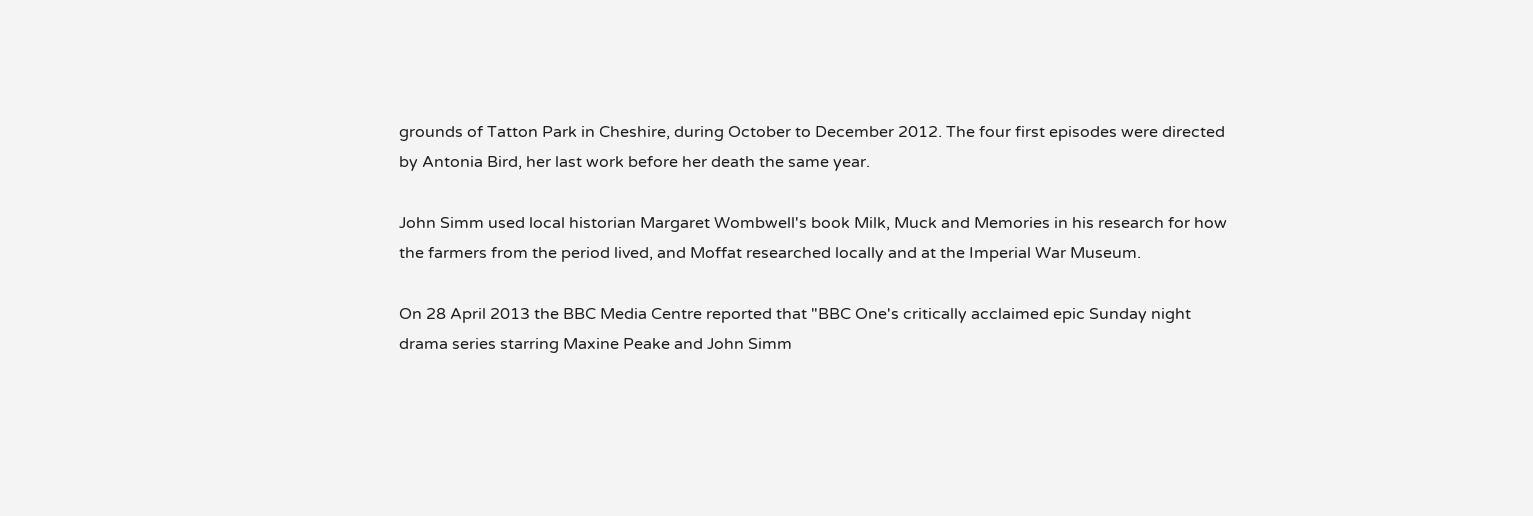grounds of Tatton Park in Cheshire, during October to December 2012. The four first episodes were directed by Antonia Bird, her last work before her death the same year.

John Simm used local historian Margaret Wombwell's book Milk, Muck and Memories in his research for how the farmers from the period lived, and Moffat researched locally and at the Imperial War Museum.

On 28 April 2013 the BBC Media Centre reported that "BBC One's critically acclaimed epic Sunday night drama series starring Maxine Peake and John Simm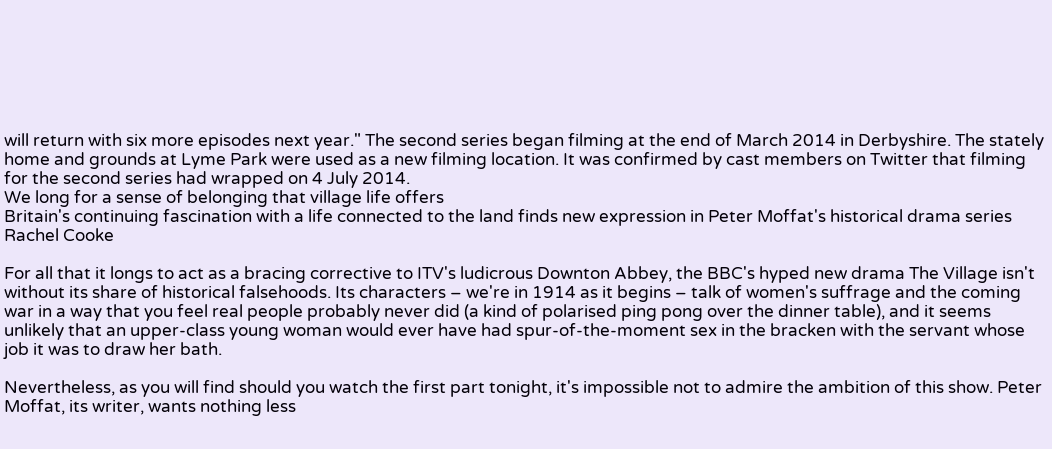will return with six more episodes next year." The second series began filming at the end of March 2014 in Derbyshire. The stately home and grounds at Lyme Park were used as a new filming location. It was confirmed by cast members on Twitter that filming for the second series had wrapped on 4 July 2014.
We long for a sense of belonging that village life offers
Britain's continuing fascination with a life connected to the land finds new expression in Peter Moffat's historical drama series
Rachel Cooke

For all that it longs to act as a bracing corrective to ITV's ludicrous Downton Abbey, the BBC's hyped new drama The Village isn't without its share of historical falsehoods. Its characters – we're in 1914 as it begins – talk of women's suffrage and the coming war in a way that you feel real people probably never did (a kind of polarised ping pong over the dinner table), and it seems unlikely that an upper-class young woman would ever have had spur-of-the-moment sex in the bracken with the servant whose job it was to draw her bath.

Nevertheless, as you will find should you watch the first part tonight, it's impossible not to admire the ambition of this show. Peter Moffat, its writer, wants nothing less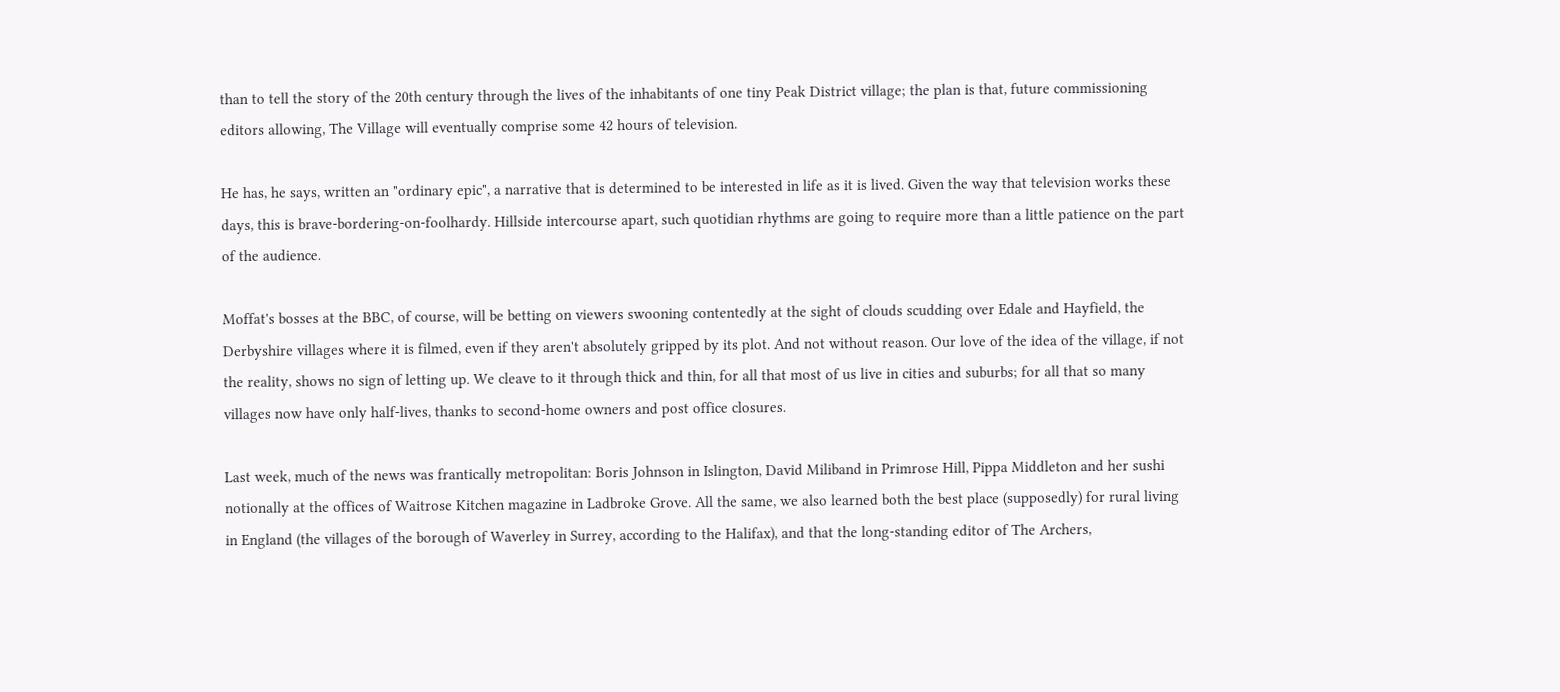than to tell the story of the 20th century through the lives of the inhabitants of one tiny Peak District village; the plan is that, future commissioning editors allowing, The Village will eventually comprise some 42 hours of television.

He has, he says, written an "ordinary epic", a narrative that is determined to be interested in life as it is lived. Given the way that television works these days, this is brave-bordering-on-foolhardy. Hillside intercourse apart, such quotidian rhythms are going to require more than a little patience on the part of the audience.

Moffat's bosses at the BBC, of course, will be betting on viewers swooning contentedly at the sight of clouds scudding over Edale and Hayfield, the Derbyshire villages where it is filmed, even if they aren't absolutely gripped by its plot. And not without reason. Our love of the idea of the village, if not the reality, shows no sign of letting up. We cleave to it through thick and thin, for all that most of us live in cities and suburbs; for all that so many villages now have only half-lives, thanks to second-home owners and post office closures.

Last week, much of the news was frantically metropolitan: Boris Johnson in Islington, David Miliband in Primrose Hill, Pippa Middleton and her sushi notionally at the offices of Waitrose Kitchen magazine in Ladbroke Grove. All the same, we also learned both the best place (supposedly) for rural living in England (the villages of the borough of Waverley in Surrey, according to the Halifax), and that the long-standing editor of The Archers,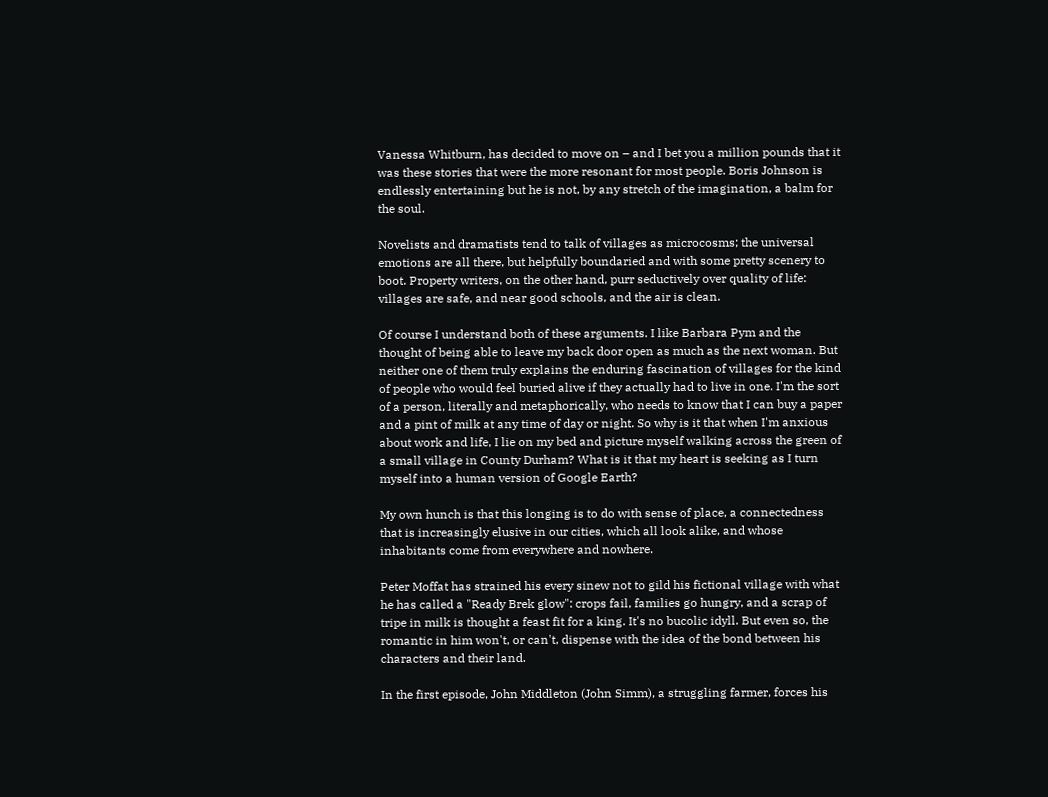Vanessa Whitburn, has decided to move on – and I bet you a million pounds that it was these stories that were the more resonant for most people. Boris Johnson is endlessly entertaining but he is not, by any stretch of the imagination, a balm for the soul.

Novelists and dramatists tend to talk of villages as microcosms; the universal emotions are all there, but helpfully boundaried and with some pretty scenery to boot. Property writers, on the other hand, purr seductively over quality of life: villages are safe, and near good schools, and the air is clean.

Of course I understand both of these arguments. I like Barbara Pym and the thought of being able to leave my back door open as much as the next woman. But neither one of them truly explains the enduring fascination of villages for the kind of people who would feel buried alive if they actually had to live in one. I'm the sort of a person, literally and metaphorically, who needs to know that I can buy a paper and a pint of milk at any time of day or night. So why is it that when I'm anxious about work and life, I lie on my bed and picture myself walking across the green of a small village in County Durham? What is it that my heart is seeking as I turn myself into a human version of Google Earth?

My own hunch is that this longing is to do with sense of place, a connectedness that is increasingly elusive in our cities, which all look alike, and whose inhabitants come from everywhere and nowhere.

Peter Moffat has strained his every sinew not to gild his fictional village with what he has called a "Ready Brek glow": crops fail, families go hungry, and a scrap of tripe in milk is thought a feast fit for a king. It's no bucolic idyll. But even so, the romantic in him won't, or can't, dispense with the idea of the bond between his characters and their land.

In the first episode, John Middleton (John Simm), a struggling farmer, forces his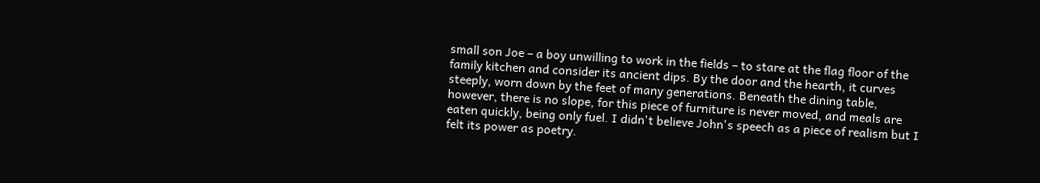small son Joe – a boy unwilling to work in the fields – to stare at the flag floor of the family kitchen and consider its ancient dips. By the door and the hearth, it curves steeply, worn down by the feet of many generations. Beneath the dining table, however, there is no slope, for this piece of furniture is never moved, and meals are eaten quickly, being only fuel. I didn't believe John's speech as a piece of realism but I felt its power as poetry.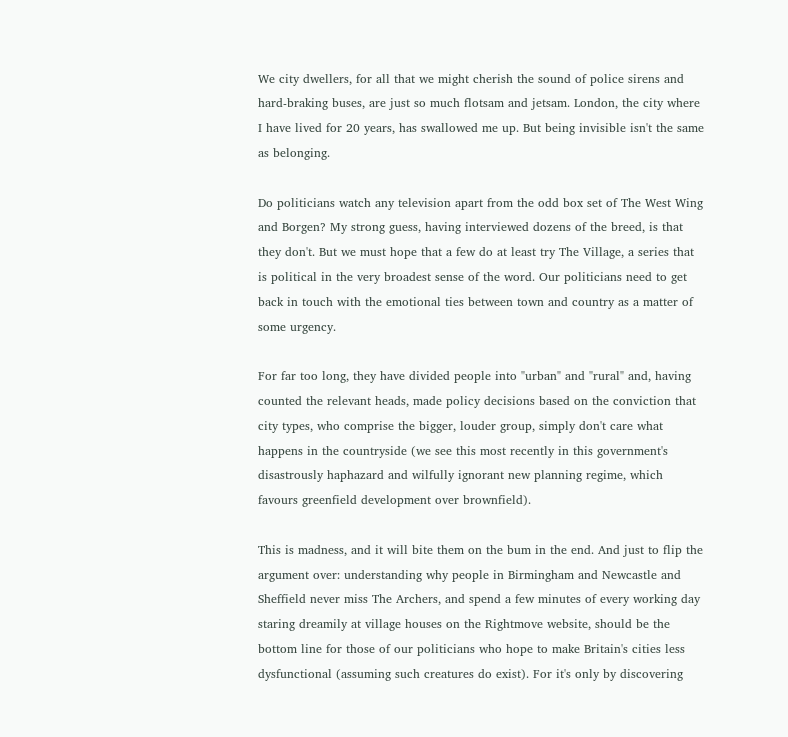We city dwellers, for all that we might cherish the sound of police sirens and hard-braking buses, are just so much flotsam and jetsam. London, the city where I have lived for 20 years, has swallowed me up. But being invisible isn't the same as belonging.

Do politicians watch any television apart from the odd box set of The West Wing and Borgen? My strong guess, having interviewed dozens of the breed, is that they don't. But we must hope that a few do at least try The Village, a series that is political in the very broadest sense of the word. Our politicians need to get back in touch with the emotional ties between town and country as a matter of some urgency.

For far too long, they have divided people into "urban" and "rural" and, having counted the relevant heads, made policy decisions based on the conviction that city types, who comprise the bigger, louder group, simply don't care what happens in the countryside (we see this most recently in this government's disastrously haphazard and wilfully ignorant new planning regime, which favours greenfield development over brownfield).

This is madness, and it will bite them on the bum in the end. And just to flip the argument over: understanding why people in Birmingham and Newcastle and Sheffield never miss The Archers, and spend a few minutes of every working day staring dreamily at village houses on the Rightmove website, should be the bottom line for those of our politicians who hope to make Britain's cities less dysfunctional (assuming such creatures do exist). For it's only by discovering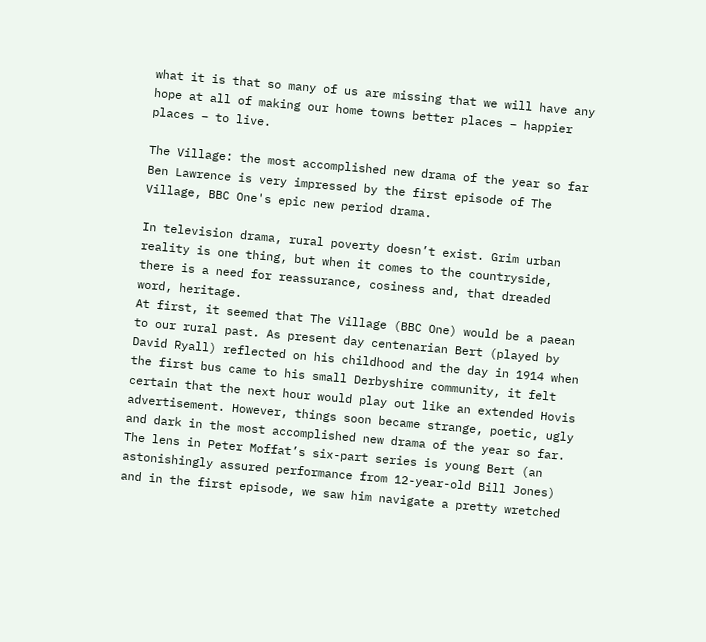what it is that so many of us are missing that we will have any hope at all of making our home towns better places – happier places – to live.

The Village: the most accomplished new drama of the year so far
Ben Lawrence is very impressed by the first episode of The Village, BBC One's epic new period drama.

In television drama, rural poverty doesn’t exist. Grim urban reality is one thing, but when it comes to the countryside, there is a need for reassurance, cosiness and, that dreaded word, heritage.
At first, it seemed that The Village (BBC One) would be a paean to our rural past. As present day centenarian Bert (played by David Ryall) reflected on his childhood and the day in 1914 when the first bus came to his small Derbyshire community, it felt certain that the next hour would play out like an extended Hovis advertisement. However, things soon became strange, poetic, ugly and dark in the most accomplished new drama of the year so far.
The lens in Peter Moffat’s six-part series is young Bert (an astonishingly assured performance from 12-year-old Bill Jones) and in the first episode, we saw him navigate a pretty wretched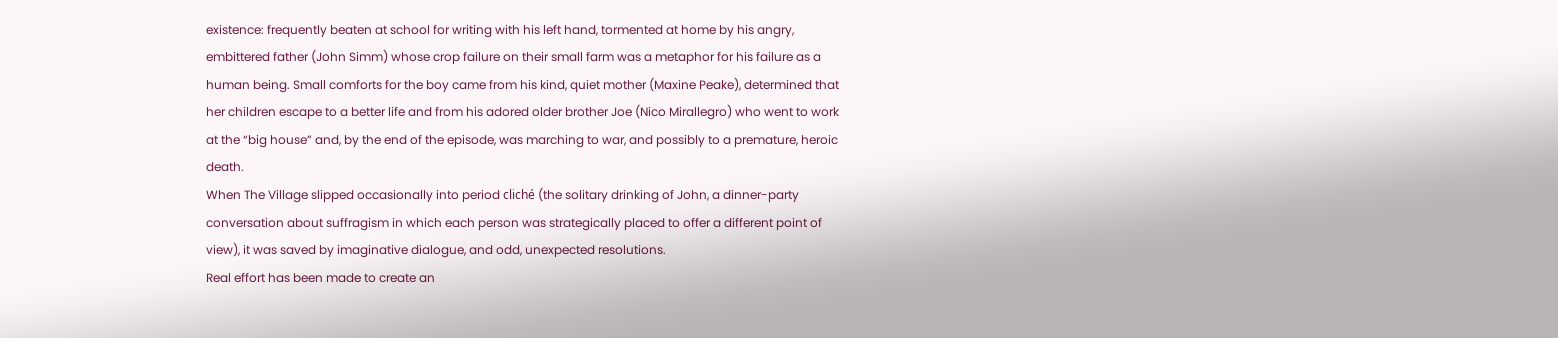existence: frequently beaten at school for writing with his left hand, tormented at home by his angry, embittered father (John Simm) whose crop failure on their small farm was a metaphor for his failure as a human being. Small comforts for the boy came from his kind, quiet mother (Maxine Peake), determined that her children escape to a better life and from his adored older brother Joe (Nico Mirallegro) who went to work at the “big house” and, by the end of the episode, was marching to war, and possibly to a premature, heroic death.
When The Village slipped occasionally into period cliché (the solitary drinking of John, a dinner-party conversation about suffragism in which each person was strategically placed to offer a different point of view), it was saved by imaginative dialogue, and odd, unexpected resolutions.
Real effort has been made to create an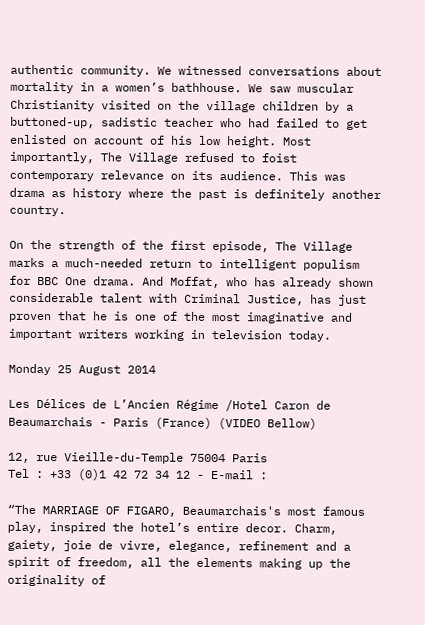authentic community. We witnessed conversations about mortality in a women’s bathhouse. We saw muscular Christianity visited on the village children by a buttoned-up, sadistic teacher who had failed to get enlisted on account of his low height. Most importantly, The Village refused to foist contemporary relevance on its audience. This was drama as history where the past is definitely another country.

On the strength of the first episode, The Village marks a much-needed return to intelligent populism for BBC One drama. And Moffat, who has already shown considerable talent with Criminal Justice, has just proven that he is one of the most imaginative and important writers working in television today.

Monday 25 August 2014

Les Délices de L’Ancien Régime /Hotel Caron de Beaumarchais - Paris (France) (VIDEO Bellow)

12, rue Vieille-du-Temple 75004 Paris
Tel : +33 (0)1 42 72 34 12 - E-mail :

“The MARRIAGE OF FIGARO, Beaumarchais's most famous play, inspired the hotel’s entire decor. Charm, gaiety, joie de vivre, elegance, refinement and a spirit of freedom, all the elements making up the originality of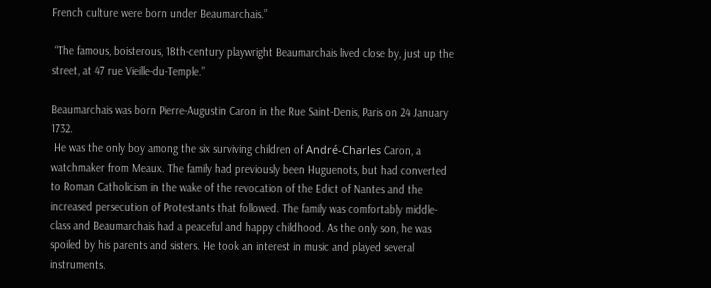French culture were born under Beaumarchais.”

 “The famous, boisterous, 18th-century playwright Beaumarchais lived close by, just up the street, at 47 rue Vieille-du-Temple.”

Beaumarchais was born Pierre-Augustin Caron in the Rue Saint-Denis, Paris on 24 January 1732.
 He was the only boy among the six surviving children of André-Charles Caron, a watchmaker from Meaux. The family had previously been Huguenots, but had converted to Roman Catholicism in the wake of the revocation of the Edict of Nantes and the increased persecution of Protestants that followed. The family was comfortably middle-class and Beaumarchais had a peaceful and happy childhood. As the only son, he was spoiled by his parents and sisters. He took an interest in music and played several instruments.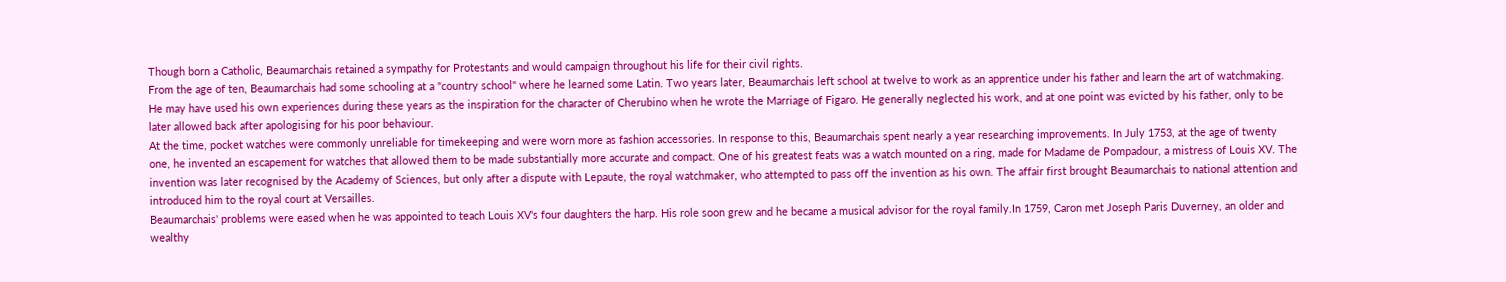Though born a Catholic, Beaumarchais retained a sympathy for Protestants and would campaign throughout his life for their civil rights.
From the age of ten, Beaumarchais had some schooling at a "country school" where he learned some Latin. Two years later, Beaumarchais left school at twelve to work as an apprentice under his father and learn the art of watchmaking. He may have used his own experiences during these years as the inspiration for the character of Cherubino when he wrote the Marriage of Figaro. He generally neglected his work, and at one point was evicted by his father, only to be later allowed back after apologising for his poor behaviour.
At the time, pocket watches were commonly unreliable for timekeeping and were worn more as fashion accessories. In response to this, Beaumarchais spent nearly a year researching improvements. In July 1753, at the age of twenty one, he invented an escapement for watches that allowed them to be made substantially more accurate and compact. One of his greatest feats was a watch mounted on a ring, made for Madame de Pompadour, a mistress of Louis XV. The invention was later recognised by the Academy of Sciences, but only after a dispute with Lepaute, the royal watchmaker, who attempted to pass off the invention as his own. The affair first brought Beaumarchais to national attention and introduced him to the royal court at Versailles.
Beaumarchais' problems were eased when he was appointed to teach Louis XV's four daughters the harp. His role soon grew and he became a musical advisor for the royal family.In 1759, Caron met Joseph Paris Duverney, an older and wealthy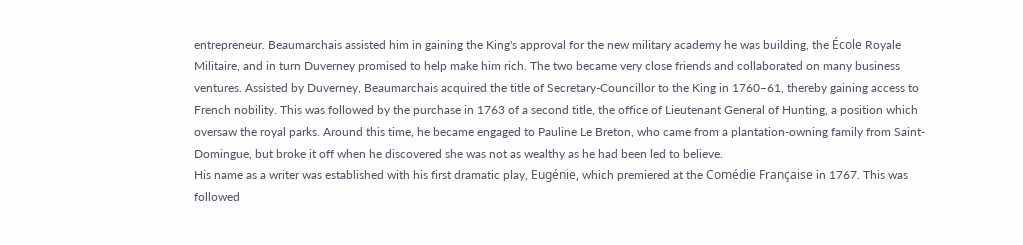entrepreneur. Beaumarchais assisted him in gaining the King's approval for the new military academy he was building, the École Royale Militaire, and in turn Duverney promised to help make him rich. The two became very close friends and collaborated on many business ventures. Assisted by Duverney, Beaumarchais acquired the title of Secretary-Councillor to the King in 1760–61, thereby gaining access to French nobility. This was followed by the purchase in 1763 of a second title, the office of Lieutenant General of Hunting, a position which oversaw the royal parks. Around this time, he became engaged to Pauline Le Breton, who came from a plantation-owning family from Saint-Domingue, but broke it off when he discovered she was not as wealthy as he had been led to believe.
His name as a writer was established with his first dramatic play, Eugénie, which premiered at the Comédie Française in 1767. This was followed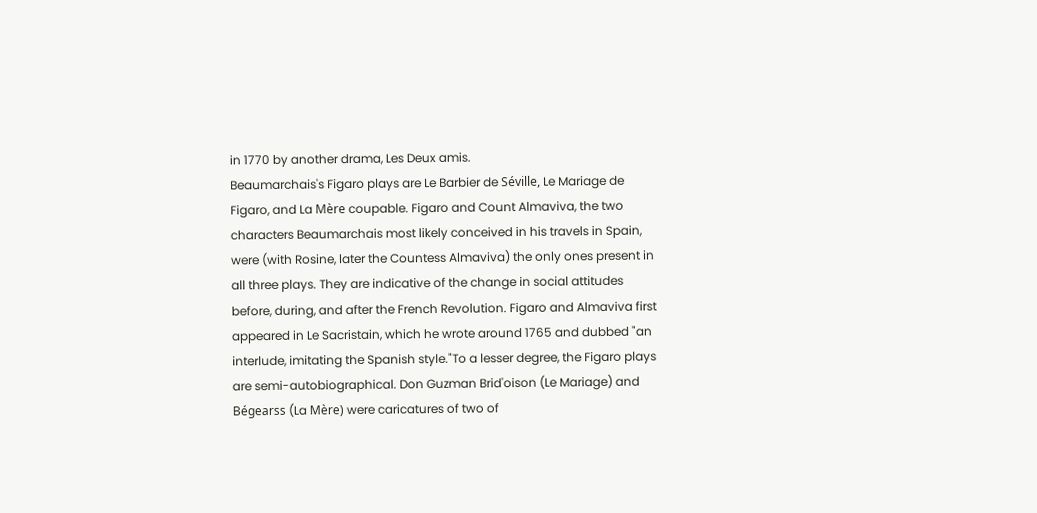in 1770 by another drama, Les Deux amis.
Beaumarchais's Figaro plays are Le Barbier de Séville, Le Mariage de Figaro, and La Mère coupable. Figaro and Count Almaviva, the two characters Beaumarchais most likely conceived in his travels in Spain, were (with Rosine, later the Countess Almaviva) the only ones present in all three plays. They are indicative of the change in social attitudes before, during, and after the French Revolution. Figaro and Almaviva first appeared in Le Sacristain, which he wrote around 1765 and dubbed "an interlude, imitating the Spanish style."To a lesser degree, the Figaro plays are semi-autobiographical. Don Guzman Brid'oison (Le Mariage) and Bégearss (La Mère) were caricatures of two of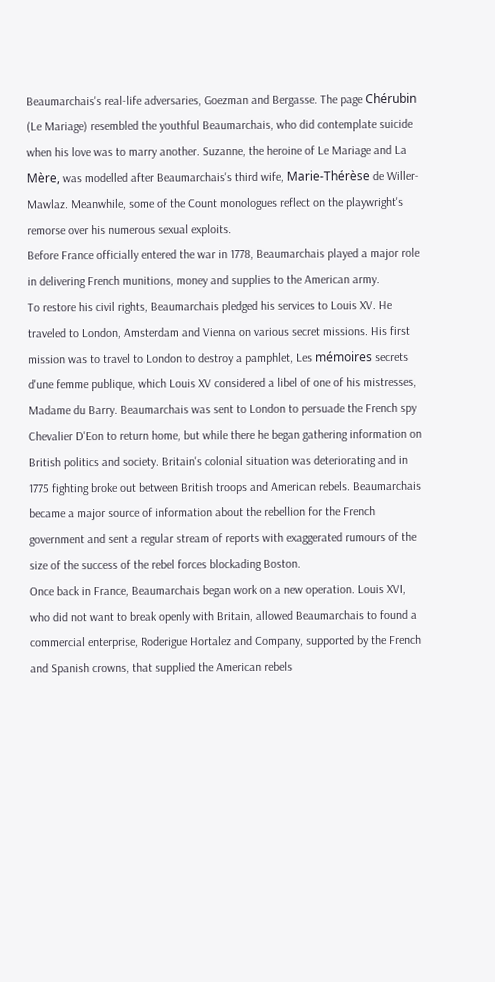Beaumarchais's real-life adversaries, Goezman and Bergasse. The page Chérubin (Le Mariage) resembled the youthful Beaumarchais, who did contemplate suicide when his love was to marry another. Suzanne, the heroine of Le Mariage and La Mère, was modelled after Beaumarchais's third wife, Marie-Thérèse de Willer-Mawlaz. Meanwhile, some of the Count monologues reflect on the playwright's remorse over his numerous sexual exploits.
Before France officially entered the war in 1778, Beaumarchais played a major role in delivering French munitions, money and supplies to the American army.
To restore his civil rights, Beaumarchais pledged his services to Louis XV. He traveled to London, Amsterdam and Vienna on various secret missions. His first mission was to travel to London to destroy a pamphlet, Les mémoires secrets d'une femme publique, which Louis XV considered a libel of one of his mistresses, Madame du Barry. Beaumarchais was sent to London to persuade the French spy Chevalier D'Eon to return home, but while there he began gathering information on British politics and society. Britain's colonial situation was deteriorating and in 1775 fighting broke out between British troops and American rebels. Beaumarchais became a major source of information about the rebellion for the French government and sent a regular stream of reports with exaggerated rumours of the size of the success of the rebel forces blockading Boston.
Once back in France, Beaumarchais began work on a new operation. Louis XVI, who did not want to break openly with Britain, allowed Beaumarchais to found a commercial enterprise, Roderigue Hortalez and Company, supported by the French and Spanish crowns, that supplied the American rebels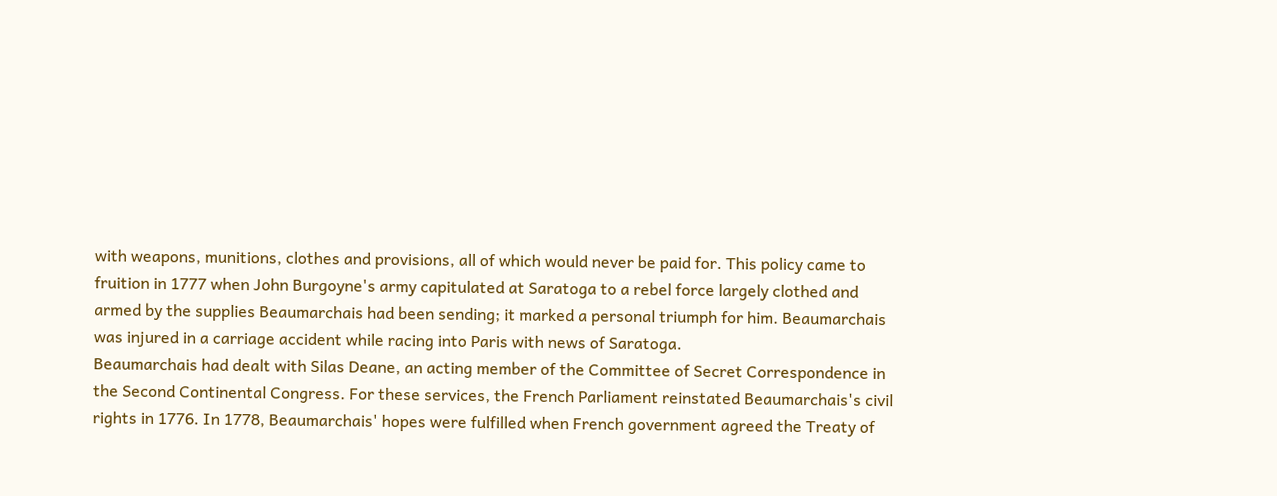with weapons, munitions, clothes and provisions, all of which would never be paid for. This policy came to fruition in 1777 when John Burgoyne's army capitulated at Saratoga to a rebel force largely clothed and armed by the supplies Beaumarchais had been sending; it marked a personal triumph for him. Beaumarchais was injured in a carriage accident while racing into Paris with news of Saratoga.
Beaumarchais had dealt with Silas Deane, an acting member of the Committee of Secret Correspondence in the Second Continental Congress. For these services, the French Parliament reinstated Beaumarchais's civil rights in 1776. In 1778, Beaumarchais' hopes were fulfilled when French government agreed the Treaty of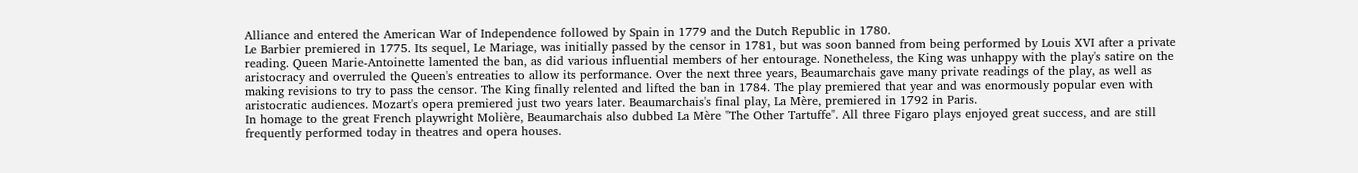Alliance and entered the American War of Independence followed by Spain in 1779 and the Dutch Republic in 1780.
Le Barbier premiered in 1775. Its sequel, Le Mariage, was initially passed by the censor in 1781, but was soon banned from being performed by Louis XVI after a private reading. Queen Marie-Antoinette lamented the ban, as did various influential members of her entourage. Nonetheless, the King was unhappy with the play's satire on the aristocracy and overruled the Queen's entreaties to allow its performance. Over the next three years, Beaumarchais gave many private readings of the play, as well as making revisions to try to pass the censor. The King finally relented and lifted the ban in 1784. The play premiered that year and was enormously popular even with aristocratic audiences. Mozart's opera premiered just two years later. Beaumarchais's final play, La Mère, premiered in 1792 in Paris.
In homage to the great French playwright Molière, Beaumarchais also dubbed La Mère "The Other Tartuffe". All three Figaro plays enjoyed great success, and are still frequently performed today in theatres and opera houses.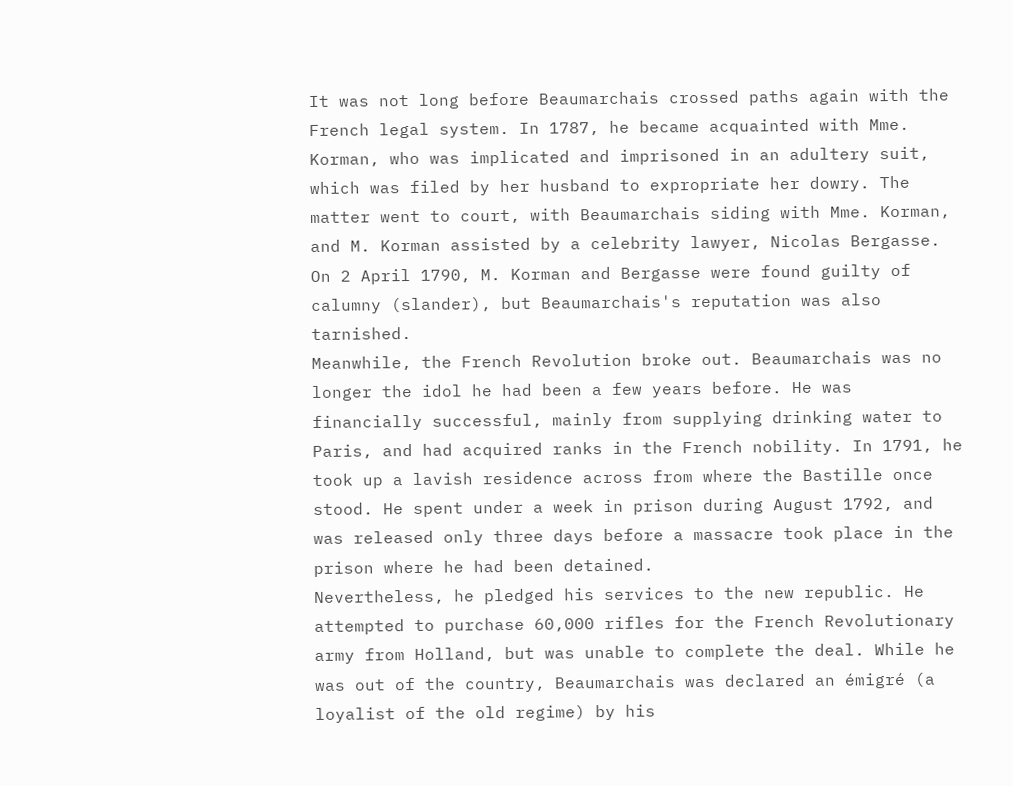It was not long before Beaumarchais crossed paths again with the French legal system. In 1787, he became acquainted with Mme. Korman, who was implicated and imprisoned in an adultery suit, which was filed by her husband to expropriate her dowry. The matter went to court, with Beaumarchais siding with Mme. Korman, and M. Korman assisted by a celebrity lawyer, Nicolas Bergasse. On 2 April 1790, M. Korman and Bergasse were found guilty of calumny (slander), but Beaumarchais's reputation was also tarnished.
Meanwhile, the French Revolution broke out. Beaumarchais was no longer the idol he had been a few years before. He was financially successful, mainly from supplying drinking water to Paris, and had acquired ranks in the French nobility. In 1791, he took up a lavish residence across from where the Bastille once stood. He spent under a week in prison during August 1792, and was released only three days before a massacre took place in the prison where he had been detained.
Nevertheless, he pledged his services to the new republic. He attempted to purchase 60,000 rifles for the French Revolutionary army from Holland, but was unable to complete the deal. While he was out of the country, Beaumarchais was declared an émigré (a loyalist of the old regime) by his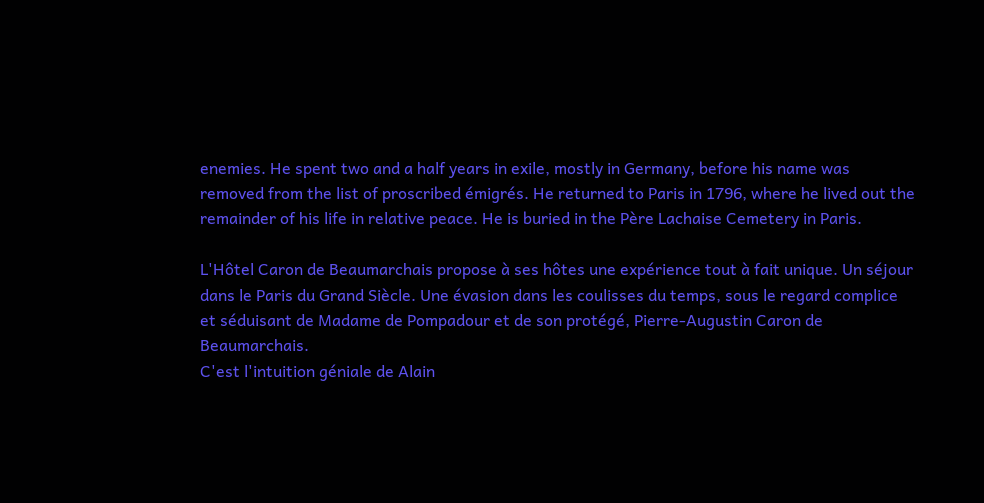enemies. He spent two and a half years in exile, mostly in Germany, before his name was removed from the list of proscribed émigrés. He returned to Paris in 1796, where he lived out the remainder of his life in relative peace. He is buried in the Père Lachaise Cemetery in Paris.

L'Hôtel Caron de Beaumarchais propose à ses hôtes une expérience tout à fait unique. Un séjour dans le Paris du Grand Siècle. Une évasion dans les coulisses du temps, sous le regard complice et séduisant de Madame de Pompadour et de son protégé, Pierre-Augustin Caron de Beaumarchais.
C'est l'intuition géniale de Alain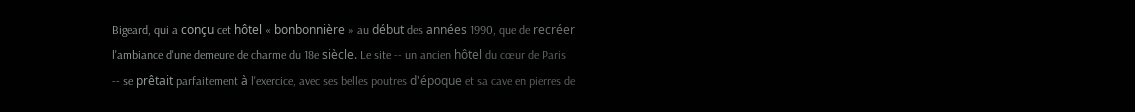Bigeard, qui a conçu cet hôtel « bonbonnière » au début des années 1990, que de recréer l'ambiance d'une demeure de charme du 18e siècle. Le site -- un ancien hôtel du cœur de Paris -- se prêtait parfaitement à l'exercice, avec ses belles poutres d'époque et sa cave en pierres de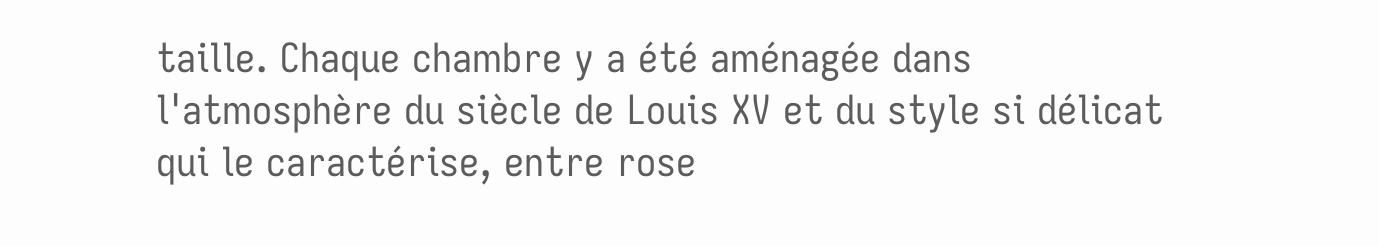taille. Chaque chambre y a été aménagée dans l'atmosphère du siècle de Louis XV et du style si délicat qui le caractérise, entre rose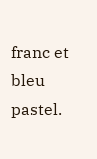franc et bleu pastel.